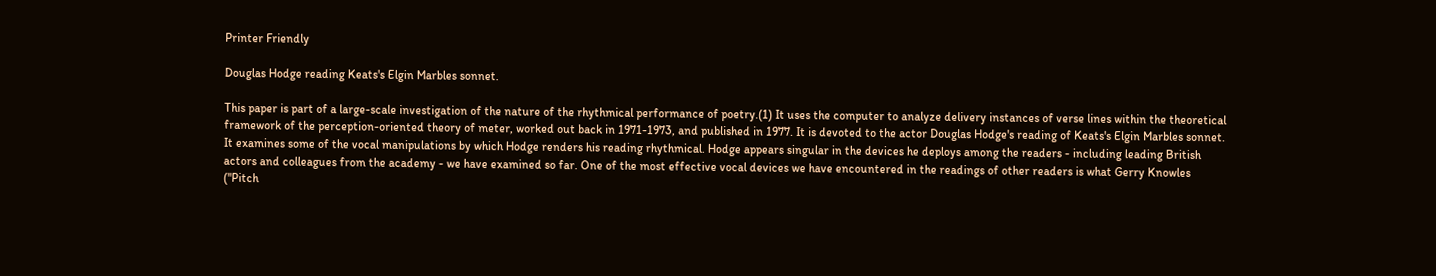Printer Friendly

Douglas Hodge reading Keats's Elgin Marbles sonnet.

This paper is part of a large-scale investigation of the nature of the rhythmical performance of poetry.(1) It uses the computer to analyze delivery instances of verse lines within the theoretical framework of the perception-oriented theory of meter, worked out back in 1971-1973, and published in 1977. It is devoted to the actor Douglas Hodge's reading of Keats's Elgin Marbles sonnet. It examines some of the vocal manipulations by which Hodge renders his reading rhythmical. Hodge appears singular in the devices he deploys among the readers - including leading British actors and colleagues from the academy - we have examined so far. One of the most effective vocal devices we have encountered in the readings of other readers is what Gerry Knowles ("Pitch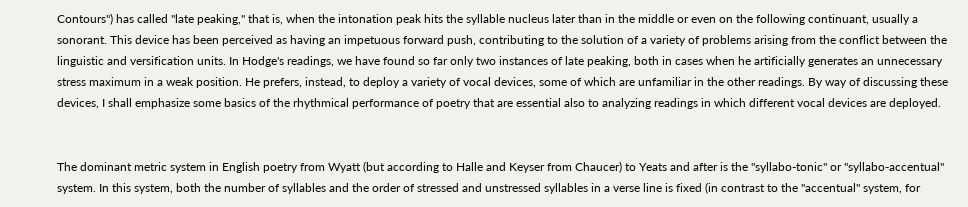Contours") has called "late peaking," that is, when the intonation peak hits the syllable nucleus later than in the middle or even on the following continuant, usually a sonorant. This device has been perceived as having an impetuous forward push, contributing to the solution of a variety of problems arising from the conflict between the linguistic and versification units. In Hodge's readings, we have found so far only two instances of late peaking, both in cases when he artificially generates an unnecessary stress maximum in a weak position. He prefers, instead, to deploy a variety of vocal devices, some of which are unfamiliar in the other readings. By way of discussing these devices, I shall emphasize some basics of the rhythmical performance of poetry that are essential also to analyzing readings in which different vocal devices are deployed.


The dominant metric system in English poetry from Wyatt (but according to Halle and Keyser from Chaucer) to Yeats and after is the "syllabo-tonic" or "syllabo-accentual" system. In this system, both the number of syllables and the order of stressed and unstressed syllables in a verse line is fixed (in contrast to the "accentual" system, for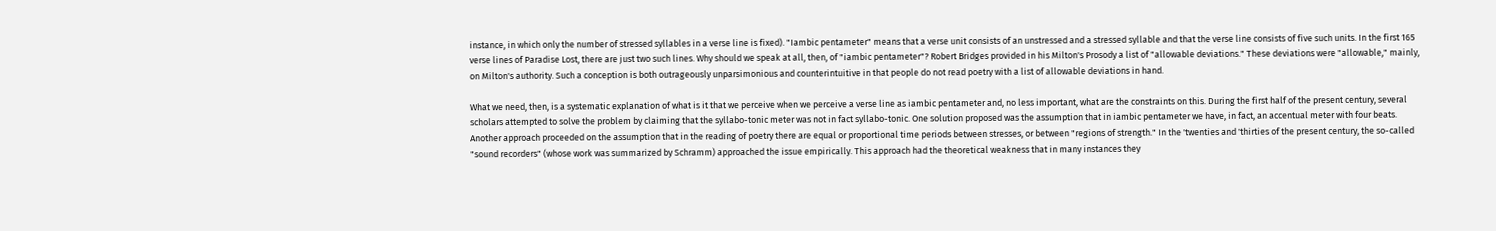instance, in which only the number of stressed syllables in a verse line is fixed). "Iambic pentameter" means that a verse unit consists of an unstressed and a stressed syllable and that the verse line consists of five such units. In the first 165 verse lines of Paradise Lost, there are just two such lines. Why should we speak at all, then, of "iambic pentameter"? Robert Bridges provided in his Milton's Prosody a list of "allowable deviations." These deviations were "allowable," mainly, on Milton's authority. Such a conception is both outrageously unparsimonious and counterintuitive in that people do not read poetry with a list of allowable deviations in hand.

What we need, then, is a systematic explanation of what is it that we perceive when we perceive a verse line as iambic pentameter and, no less important, what are the constraints on this. During the first half of the present century, several scholars attempted to solve the problem by claiming that the syllabo-tonic meter was not in fact syllabo-tonic. One solution proposed was the assumption that in iambic pentameter we have, in fact, an accentual meter with four beats. Another approach proceeded on the assumption that in the reading of poetry there are equal or proportional time periods between stresses, or between "regions of strength." In the 'twenties and 'thirties of the present century, the so-called "sound recorders" (whose work was summarized by Schramm) approached the issue empirically. This approach had the theoretical weakness that in many instances they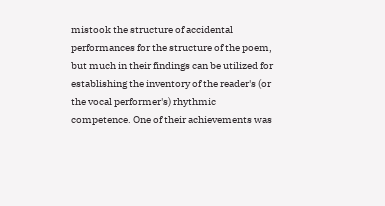mistook the structure of accidental performances for the structure of the poem, but much in their findings can be utilized for establishing the inventory of the reader's (or the vocal performer's) rhythmic competence. One of their achievements was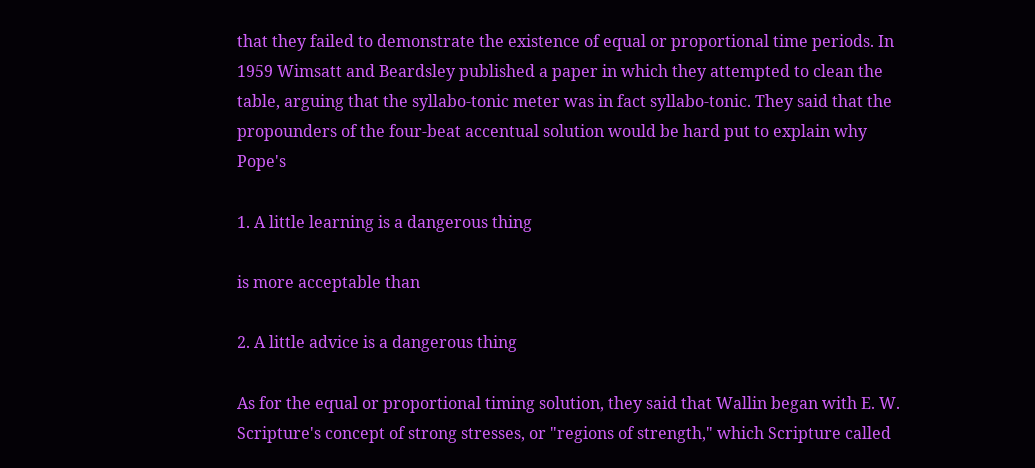that they failed to demonstrate the existence of equal or proportional time periods. In 1959 Wimsatt and Beardsley published a paper in which they attempted to clean the table, arguing that the syllabo-tonic meter was in fact syllabo-tonic. They said that the propounders of the four-beat accentual solution would be hard put to explain why Pope's

1. A little learning is a dangerous thing

is more acceptable than

2. A little advice is a dangerous thing

As for the equal or proportional timing solution, they said that Wallin began with E. W. Scripture's concept of strong stresses, or "regions of strength," which Scripture called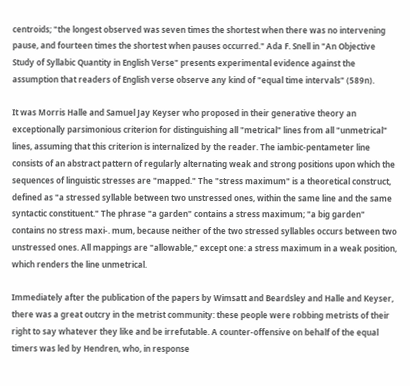centroids; "the longest observed was seven times the shortest when there was no intervening pause, and fourteen times the shortest when pauses occurred." Ada F. Snell in "An Objective Study of Syllabic Quantity in English Verse" presents experimental evidence against the assumption that readers of English verse observe any kind of "equal time intervals" (589n).

It was Morris Halle and Samuel Jay Keyser who proposed in their generative theory an exceptionally parsimonious criterion for distinguishing all "metrical" lines from all "unmetrical" lines, assuming that this criterion is internalized by the reader. The iambic-pentameter line consists of an abstract pattern of regularly alternating weak and strong positions upon which the sequences of linguistic stresses are "mapped." The "stress maximum" is a theoretical construct, defined as "a stressed syllable between two unstressed ones, within the same line and the same syntactic constituent." The phrase "a garden" contains a stress maximum; "a big garden" contains no stress maxi-. mum, because neither of the two stressed syllables occurs between two unstressed ones. All mappings are "allowable," except one: a stress maximum in a weak position, which renders the line unmetrical.

Immediately after the publication of the papers by Wimsatt and Beardsley and Halle and Keyser, there was a great outcry in the metrist community: these people were robbing metrists of their right to say whatever they like and be irrefutable. A counter-offensive on behalf of the equal timers was led by Hendren, who, in response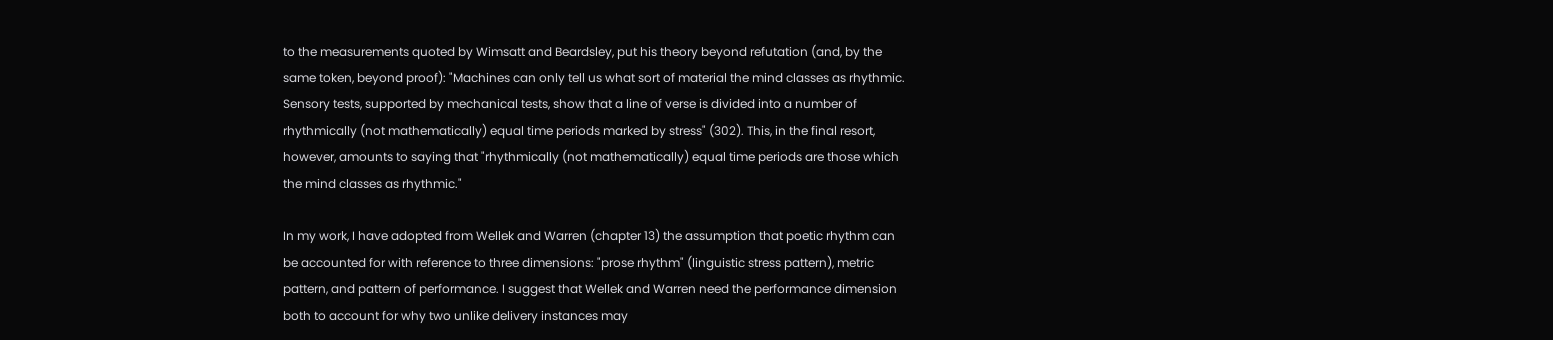to the measurements quoted by Wimsatt and Beardsley, put his theory beyond refutation (and, by the same token, beyond proof): "Machines can only tell us what sort of material the mind classes as rhythmic. Sensory tests, supported by mechanical tests, show that a line of verse is divided into a number of rhythmically (not mathematically) equal time periods marked by stress" (302). This, in the final resort, however, amounts to saying that "rhythmically (not mathematically) equal time periods are those which the mind classes as rhythmic."

In my work, I have adopted from Wellek and Warren (chapter 13) the assumption that poetic rhythm can be accounted for with reference to three dimensions: "prose rhythm" (linguistic stress pattern), metric pattern, and pattern of performance. I suggest that Wellek and Warren need the performance dimension both to account for why two unlike delivery instances may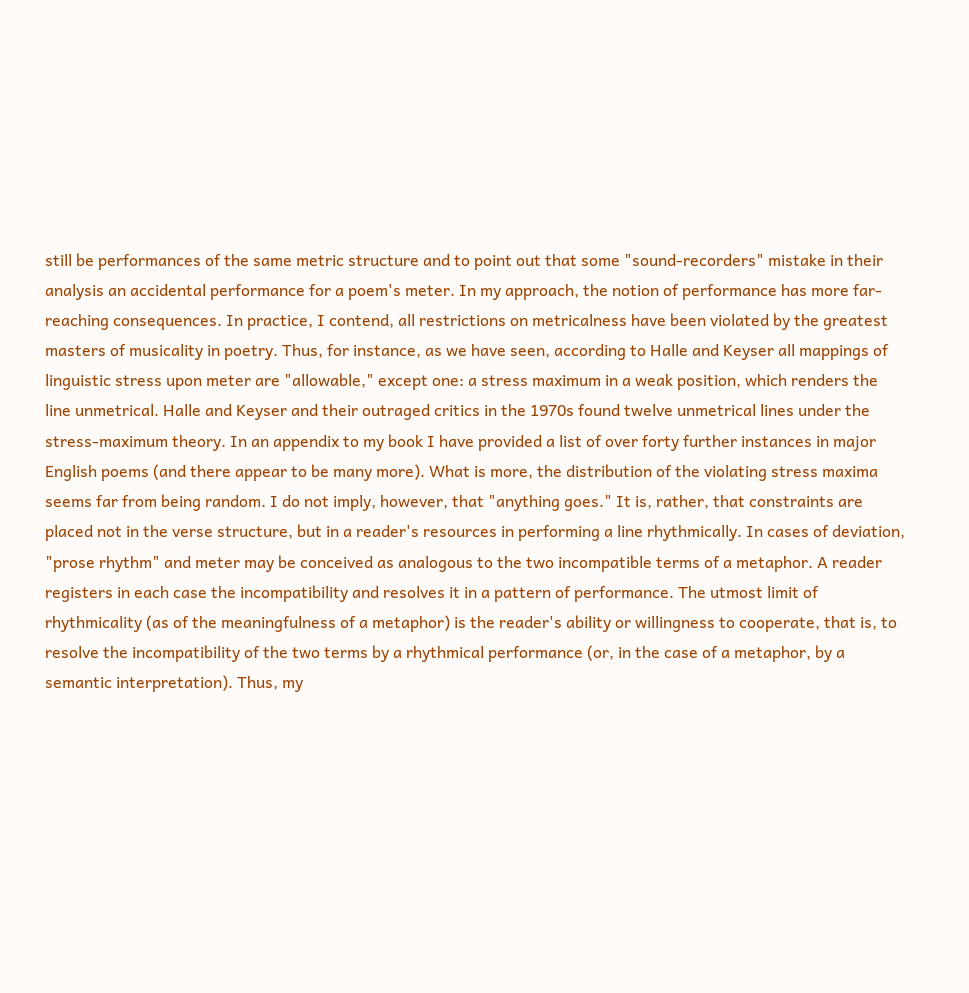still be performances of the same metric structure and to point out that some "sound-recorders" mistake in their analysis an accidental performance for a poem's meter. In my approach, the notion of performance has more far-reaching consequences. In practice, I contend, all restrictions on metricalness have been violated by the greatest masters of musicality in poetry. Thus, for instance, as we have seen, according to Halle and Keyser all mappings of linguistic stress upon meter are "allowable," except one: a stress maximum in a weak position, which renders the line unmetrical. Halle and Keyser and their outraged critics in the 1970s found twelve unmetrical lines under the stress-maximum theory. In an appendix to my book I have provided a list of over forty further instances in major English poems (and there appear to be many more). What is more, the distribution of the violating stress maxima seems far from being random. I do not imply, however, that "anything goes." It is, rather, that constraints are placed not in the verse structure, but in a reader's resources in performing a line rhythmically. In cases of deviation, "prose rhythm" and meter may be conceived as analogous to the two incompatible terms of a metaphor. A reader registers in each case the incompatibility and resolves it in a pattern of performance. The utmost limit of rhythmicality (as of the meaningfulness of a metaphor) is the reader's ability or willingness to cooperate, that is, to resolve the incompatibility of the two terms by a rhythmical performance (or, in the case of a metaphor, by a semantic interpretation). Thus, my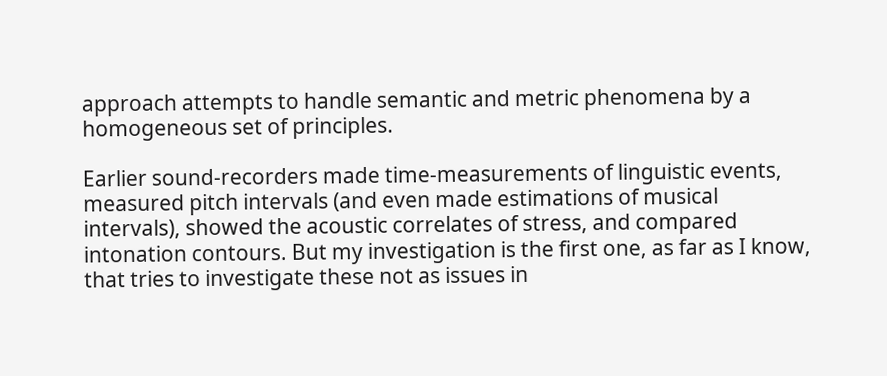approach attempts to handle semantic and metric phenomena by a homogeneous set of principles.

Earlier sound-recorders made time-measurements of linguistic events, measured pitch intervals (and even made estimations of musical intervals), showed the acoustic correlates of stress, and compared intonation contours. But my investigation is the first one, as far as I know, that tries to investigate these not as issues in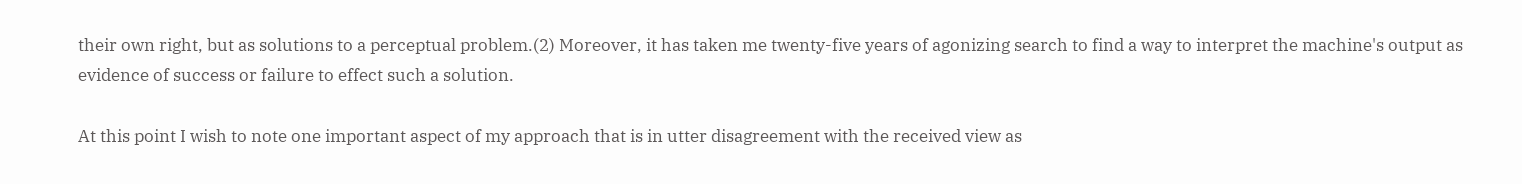their own right, but as solutions to a perceptual problem.(2) Moreover, it has taken me twenty-five years of agonizing search to find a way to interpret the machine's output as evidence of success or failure to effect such a solution.

At this point I wish to note one important aspect of my approach that is in utter disagreement with the received view as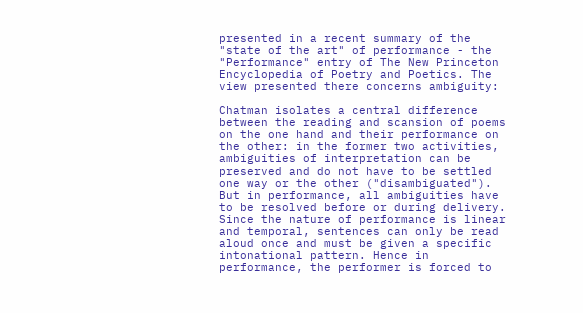presented in a recent summary of the "state of the art" of performance - the "Performance" entry of The New Princeton Encyclopedia of Poetry and Poetics. The view presented there concerns ambiguity:

Chatman isolates a central difference between the reading and scansion of poems on the one hand and their performance on the other: in the former two activities, ambiguities of interpretation can be preserved and do not have to be settled one way or the other ("disambiguated"). But in performance, all ambiguities have to be resolved before or during delivery. Since the nature of performance is linear and temporal, sentences can only be read aloud once and must be given a specific intonational pattern. Hence in performance, the performer is forced to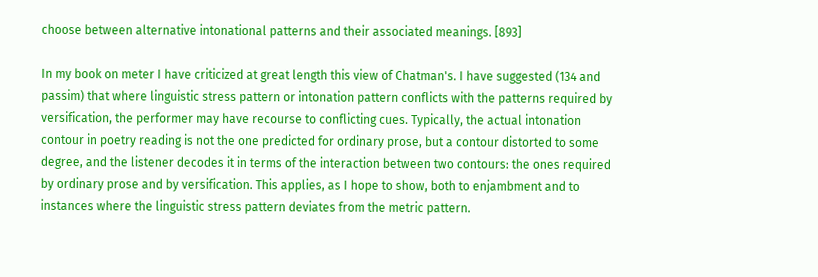choose between alternative intonational patterns and their associated meanings. [893]

In my book on meter I have criticized at great length this view of Chatman's. I have suggested (134 and passim) that where linguistic stress pattern or intonation pattern conflicts with the patterns required by versification, the performer may have recourse to conflicting cues. Typically, the actual intonation contour in poetry reading is not the one predicted for ordinary prose, but a contour distorted to some degree, and the listener decodes it in terms of the interaction between two contours: the ones required by ordinary prose and by versification. This applies, as I hope to show, both to enjambment and to instances where the linguistic stress pattern deviates from the metric pattern.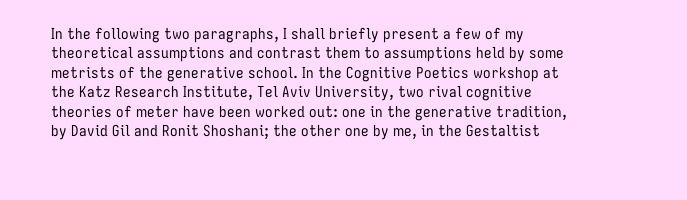In the following two paragraphs, I shall briefly present a few of my theoretical assumptions and contrast them to assumptions held by some metrists of the generative school. In the Cognitive Poetics workshop at the Katz Research Institute, Tel Aviv University, two rival cognitive theories of meter have been worked out: one in the generative tradition, by David Gil and Ronit Shoshani; the other one by me, in the Gestaltist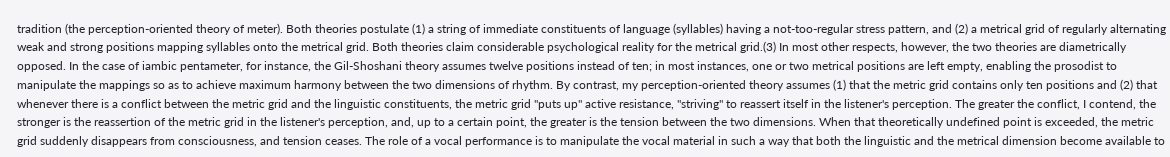tradition (the perception-oriented theory of meter). Both theories postulate (1) a string of immediate constituents of language (syllables) having a not-too-regular stress pattern, and (2) a metrical grid of regularly alternating weak and strong positions mapping syllables onto the metrical grid. Both theories claim considerable psychological reality for the metrical grid.(3) In most other respects, however, the two theories are diametrically opposed. In the case of iambic pentameter, for instance, the Gil-Shoshani theory assumes twelve positions instead of ten; in most instances, one or two metrical positions are left empty, enabling the prosodist to manipulate the mappings so as to achieve maximum harmony between the two dimensions of rhythm. By contrast, my perception-oriented theory assumes (1) that the metric grid contains only ten positions and (2) that whenever there is a conflict between the metric grid and the linguistic constituents, the metric grid "puts up" active resistance, "striving" to reassert itself in the listener's perception. The greater the conflict, I contend, the stronger is the reassertion of the metric grid in the listener's perception, and, up to a certain point, the greater is the tension between the two dimensions. When that theoretically undefined point is exceeded, the metric grid suddenly disappears from consciousness, and tension ceases. The role of a vocal performance is to manipulate the vocal material in such a way that both the linguistic and the metrical dimension become available to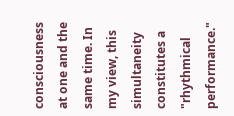consciousness at one and the same time. In my view, this simultaneity constitutes a "rhythmical performance."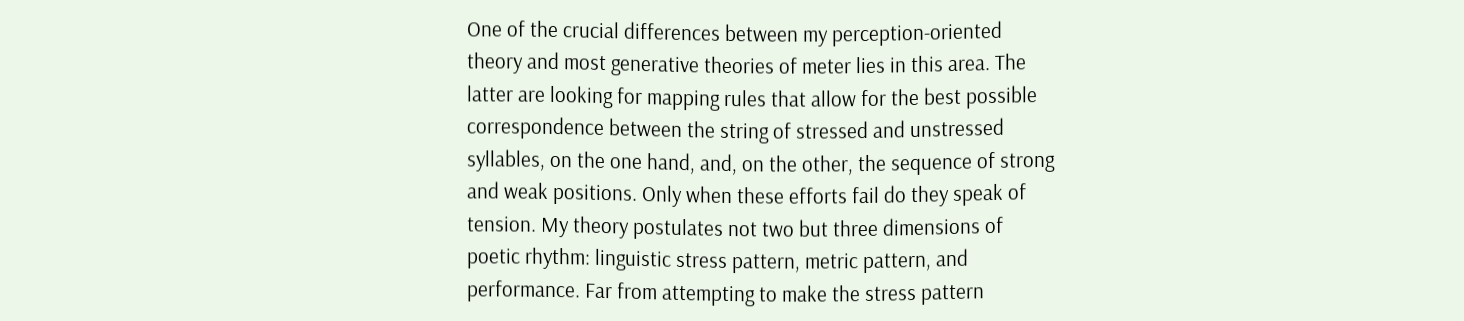One of the crucial differences between my perception-oriented theory and most generative theories of meter lies in this area. The latter are looking for mapping rules that allow for the best possible correspondence between the string of stressed and unstressed syllables, on the one hand, and, on the other, the sequence of strong and weak positions. Only when these efforts fail do they speak of tension. My theory postulates not two but three dimensions of poetic rhythm: linguistic stress pattern, metric pattern, and performance. Far from attempting to make the stress pattern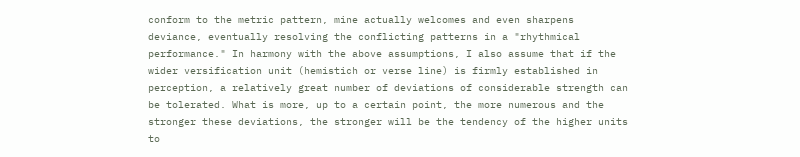conform to the metric pattern, mine actually welcomes and even sharpens deviance, eventually resolving the conflicting patterns in a "rhythmical performance." In harmony with the above assumptions, I also assume that if the wider versification unit (hemistich or verse line) is firmly established in perception, a relatively great number of deviations of considerable strength can be tolerated. What is more, up to a certain point, the more numerous and the stronger these deviations, the stronger will be the tendency of the higher units to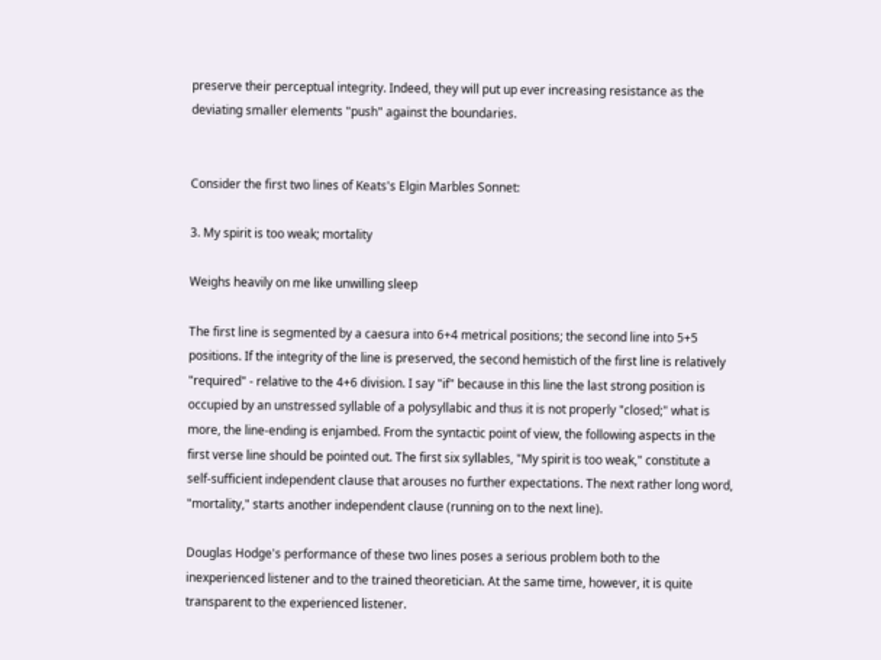preserve their perceptual integrity. Indeed, they will put up ever increasing resistance as the deviating smaller elements "push" against the boundaries.


Consider the first two lines of Keats's Elgin Marbles Sonnet:

3. My spirit is too weak; mortality

Weighs heavily on me like unwilling sleep

The first line is segmented by a caesura into 6+4 metrical positions; the second line into 5+5 positions. If the integrity of the line is preserved, the second hemistich of the first line is relatively "required" - relative to the 4+6 division. I say "if" because in this line the last strong position is occupied by an unstressed syllable of a polysyllabic and thus it is not properly "closed;" what is more, the line-ending is enjambed. From the syntactic point of view, the following aspects in the first verse line should be pointed out. The first six syllables, "My spirit is too weak," constitute a self-sufficient independent clause that arouses no further expectations. The next rather long word, "mortality," starts another independent clause (running on to the next line).

Douglas Hodge's performance of these two lines poses a serious problem both to the inexperienced listener and to the trained theoretician. At the same time, however, it is quite transparent to the experienced listener.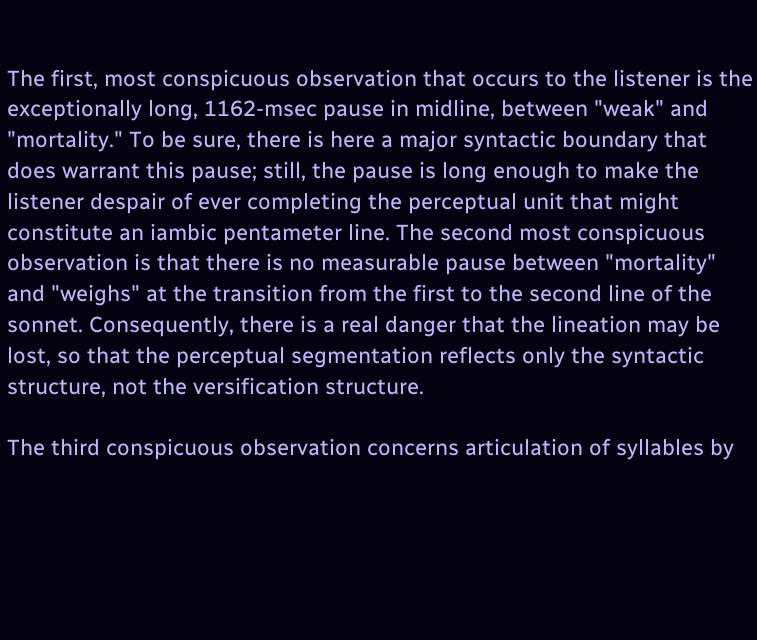The first, most conspicuous observation that occurs to the listener is the exceptionally long, 1162-msec pause in midline, between "weak" and "mortality." To be sure, there is here a major syntactic boundary that does warrant this pause; still, the pause is long enough to make the listener despair of ever completing the perceptual unit that might constitute an iambic pentameter line. The second most conspicuous observation is that there is no measurable pause between "mortality" and "weighs" at the transition from the first to the second line of the sonnet. Consequently, there is a real danger that the lineation may be lost, so that the perceptual segmentation reflects only the syntactic structure, not the versification structure.

The third conspicuous observation concerns articulation of syllables by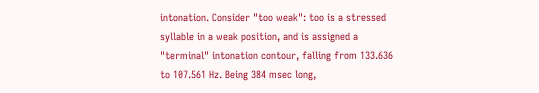intonation. Consider "too weak": too is a stressed syllable in a weak position, and is assigned a "terminal" intonation contour, falling from 133.636 to 107.561 Hz. Being 384 msec long,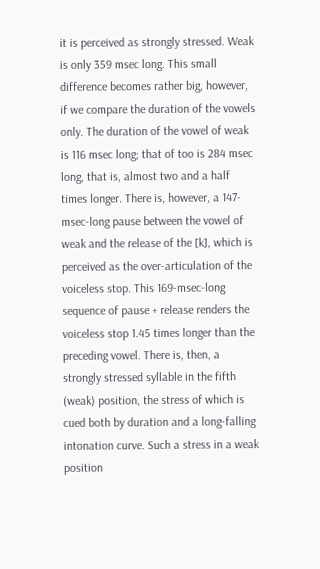it is perceived as strongly stressed. Weak is only 359 msec long. This small difference becomes rather big, however, if we compare the duration of the vowels only. The duration of the vowel of weak is 116 msec long; that of too is 284 msec long, that is, almost two and a half times longer. There is, however, a 147-msec-long pause between the vowel of weak and the release of the [k], which is perceived as the over-articulation of the voiceless stop. This 169-msec-long sequence of pause + release renders the voiceless stop 1.45 times longer than the preceding vowel. There is, then, a strongly stressed syllable in the fifth (weak) position, the stress of which is cued both by duration and a long-falling intonation curve. Such a stress in a weak position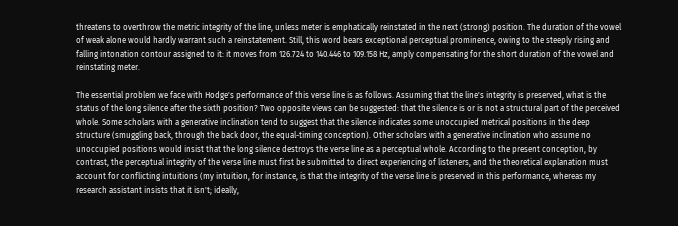threatens to overthrow the metric integrity of the line, unless meter is emphatically reinstated in the next (strong) position. The duration of the vowel of weak alone would hardly warrant such a reinstatement. Still, this word bears exceptional perceptual prominence, owing to the steeply rising and falling intonation contour assigned to it: it moves from 126.724 to 140.446 to 109.158 Hz, amply compensating for the short duration of the vowel and reinstating meter.

The essential problem we face with Hodge's performance of this verse line is as follows. Assuming that the line's integrity is preserved, what is the status of the long silence after the sixth position? Two opposite views can be suggested: that the silence is or is not a structural part of the perceived whole. Some scholars with a generative inclination tend to suggest that the silence indicates some unoccupied metrical positions in the deep structure (smuggling back, through the back door, the equal-timing conception). Other scholars with a generative inclination who assume no unoccupied positions would insist that the long silence destroys the verse line as a perceptual whole. According to the present conception, by contrast, the perceptual integrity of the verse line must first be submitted to direct experiencing of listeners, and the theoretical explanation must account for conflicting intuitions (my intuition, for instance, is that the integrity of the verse line is preserved in this performance, whereas my research assistant insists that it isn't; ideally,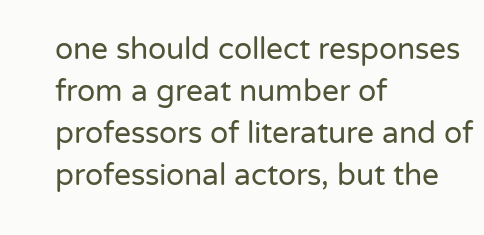one should collect responses from a great number of professors of literature and of professional actors, but the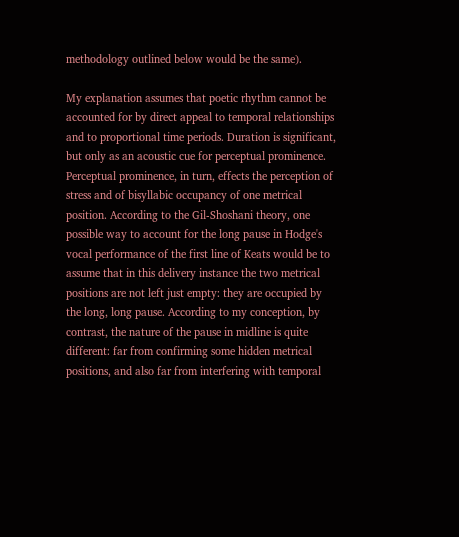methodology outlined below would be the same).

My explanation assumes that poetic rhythm cannot be accounted for by direct appeal to temporal relationships and to proportional time periods. Duration is significant, but only as an acoustic cue for perceptual prominence. Perceptual prominence, in turn, effects the perception of stress and of bisyllabic occupancy of one metrical position. According to the Gil-Shoshani theory, one possible way to account for the long pause in Hodge's vocal performance of the first line of Keats would be to assume that in this delivery instance the two metrical positions are not left just empty: they are occupied by the long, long pause. According to my conception, by contrast, the nature of the pause in midline is quite different: far from confirming some hidden metrical positions, and also far from interfering with temporal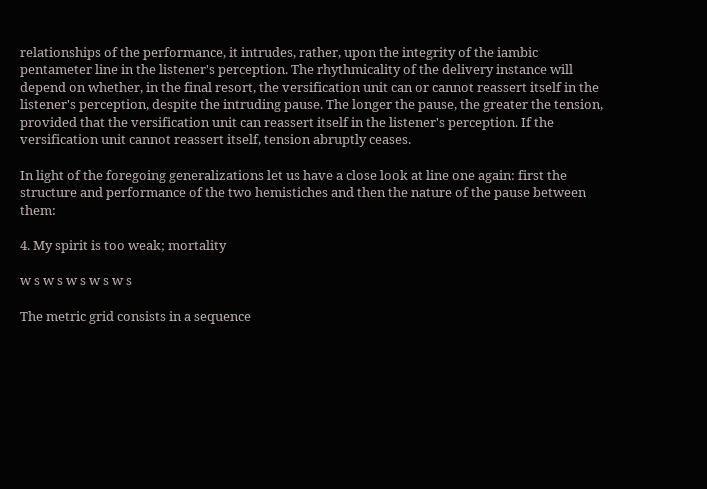relationships of the performance, it intrudes, rather, upon the integrity of the iambic pentameter line in the listener's perception. The rhythmicality of the delivery instance will depend on whether, in the final resort, the versification unit can or cannot reassert itself in the listener's perception, despite the intruding pause. The longer the pause, the greater the tension, provided that the versification unit can reassert itself in the listener's perception. If the versification unit cannot reassert itself, tension abruptly ceases.

In light of the foregoing generalizations let us have a close look at line one again: first the structure and performance of the two hemistiches and then the nature of the pause between them:

4. My spirit is too weak; mortality

w s w s w s w s w s

The metric grid consists in a sequence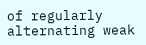of regularly alternating weak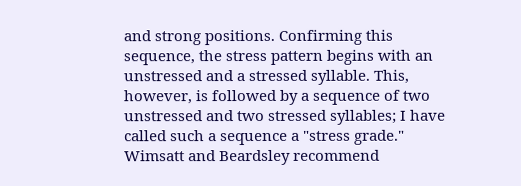and strong positions. Confirming this sequence, the stress pattern begins with an unstressed and a stressed syllable. This, however, is followed by a sequence of two unstressed and two stressed syllables; I have called such a sequence a "stress grade." Wimsatt and Beardsley recommend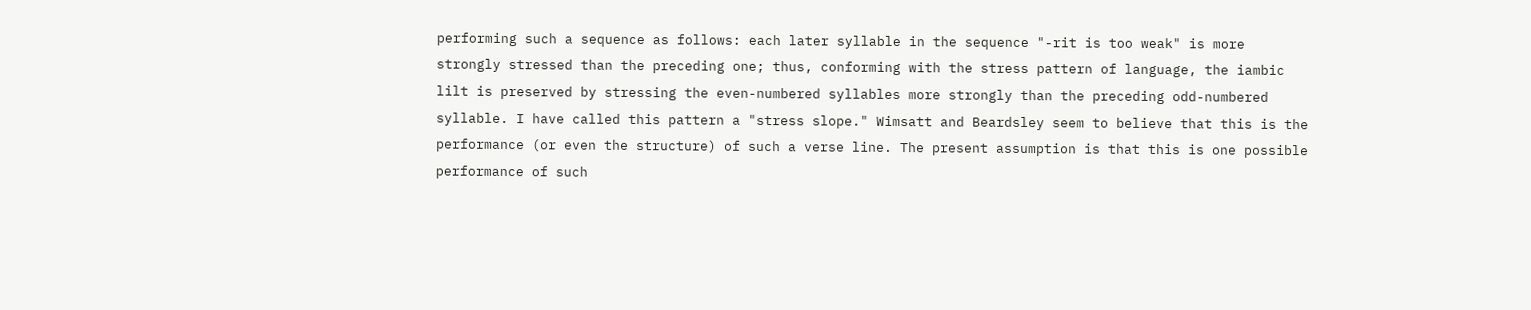performing such a sequence as follows: each later syllable in the sequence "-rit is too weak" is more strongly stressed than the preceding one; thus, conforming with the stress pattern of language, the iambic lilt is preserved by stressing the even-numbered syllables more strongly than the preceding odd-numbered syllable. I have called this pattern a "stress slope." Wimsatt and Beardsley seem to believe that this is the performance (or even the structure) of such a verse line. The present assumption is that this is one possible performance of such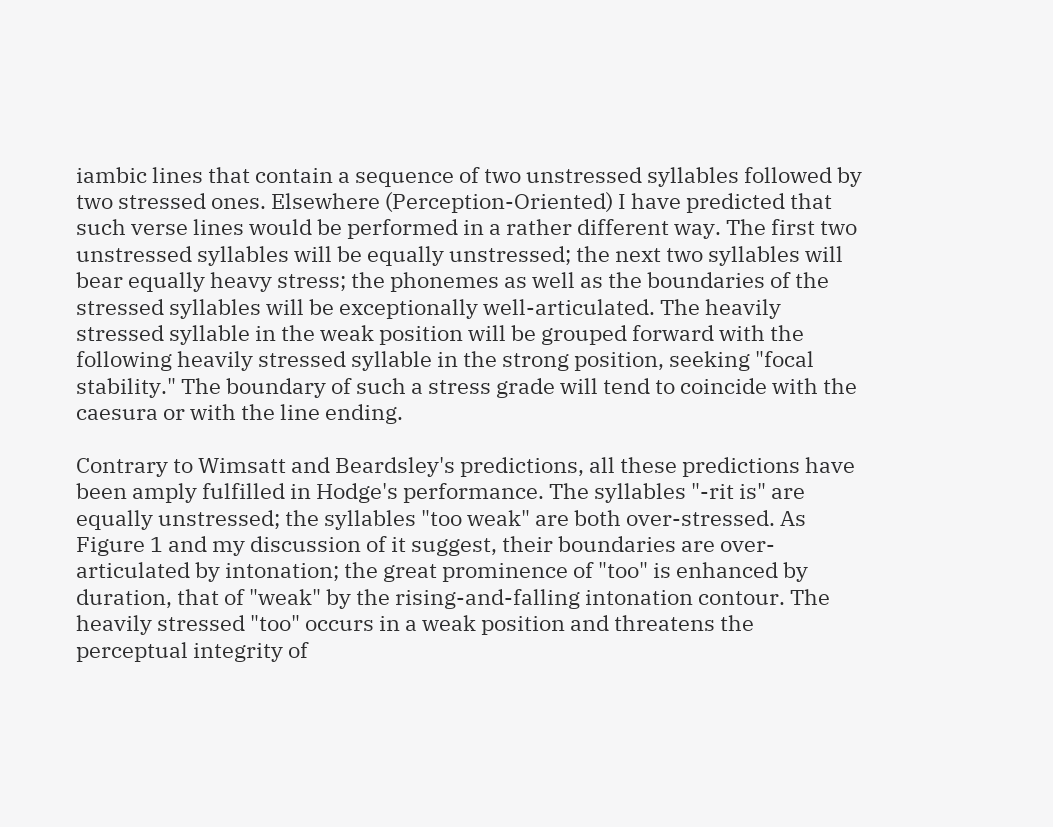iambic lines that contain a sequence of two unstressed syllables followed by two stressed ones. Elsewhere (Perception-Oriented) I have predicted that such verse lines would be performed in a rather different way. The first two unstressed syllables will be equally unstressed; the next two syllables will bear equally heavy stress; the phonemes as well as the boundaries of the stressed syllables will be exceptionally well-articulated. The heavily stressed syllable in the weak position will be grouped forward with the following heavily stressed syllable in the strong position, seeking "focal stability." The boundary of such a stress grade will tend to coincide with the caesura or with the line ending.

Contrary to Wimsatt and Beardsley's predictions, all these predictions have been amply fulfilled in Hodge's performance. The syllables "-rit is" are equally unstressed; the syllables "too weak" are both over-stressed. As Figure 1 and my discussion of it suggest, their boundaries are over-articulated by intonation; the great prominence of "too" is enhanced by duration, that of "weak" by the rising-and-falling intonation contour. The heavily stressed "too" occurs in a weak position and threatens the perceptual integrity of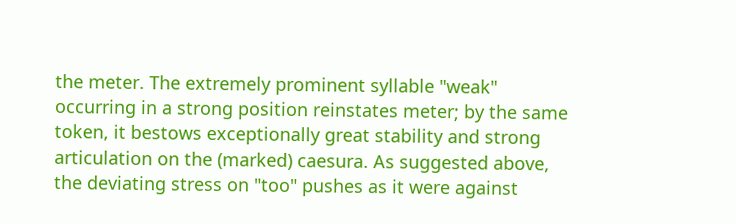the meter. The extremely prominent syllable "weak" occurring in a strong position reinstates meter; by the same token, it bestows exceptionally great stability and strong articulation on the (marked) caesura. As suggested above, the deviating stress on "too" pushes as it were against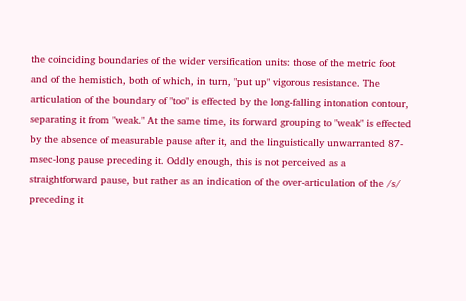the coinciding boundaries of the wider versification units: those of the metric foot and of the hemistich, both of which, in turn, "put up" vigorous resistance. The articulation of the boundary of "too" is effected by the long-falling intonation contour, separating it from "weak." At the same time, its forward grouping to "weak" is effected by the absence of measurable pause after it, and the linguistically unwarranted 87-msec-long pause preceding it. Oddly enough, this is not perceived as a straightforward pause, but rather as an indication of the over-articulation of the /s/ preceding it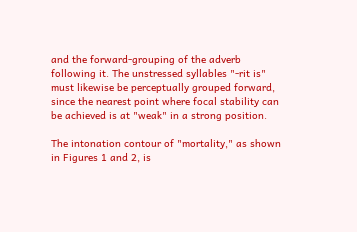and the forward-grouping of the adverb following it. The unstressed syllables "-rit is" must likewise be perceptually grouped forward, since the nearest point where focal stability can be achieved is at "weak" in a strong position.

The intonation contour of "mortality," as shown in Figures 1 and 2, is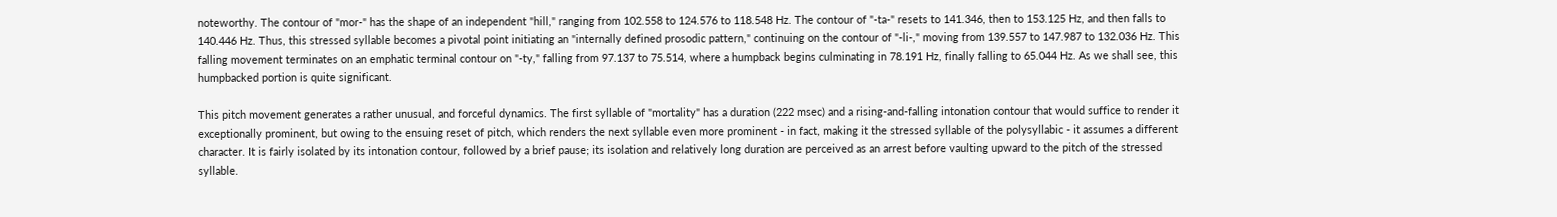noteworthy. The contour of "mor-" has the shape of an independent "hill," ranging from 102.558 to 124.576 to 118.548 Hz. The contour of "-ta-" resets to 141.346, then to 153.125 Hz, and then falls to 140.446 Hz. Thus, this stressed syllable becomes a pivotal point initiating an "internally defined prosodic pattern," continuing on the contour of "-li-," moving from 139.557 to 147.987 to 132.036 Hz. This falling movement terminates on an emphatic terminal contour on "-ty," falling from 97.137 to 75.514, where a humpback begins culminating in 78.191 Hz, finally falling to 65.044 Hz. As we shall see, this humpbacked portion is quite significant.

This pitch movement generates a rather unusual, and forceful dynamics. The first syllable of "mortality" has a duration (222 msec) and a rising-and-falling intonation contour that would suffice to render it exceptionally prominent, but owing to the ensuing reset of pitch, which renders the next syllable even more prominent - in fact, making it the stressed syllable of the polysyllabic - it assumes a different character. It is fairly isolated by its intonation contour, followed by a brief pause; its isolation and relatively long duration are perceived as an arrest before vaulting upward to the pitch of the stressed syllable.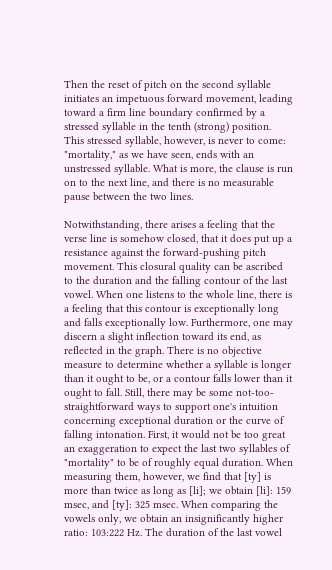Then the reset of pitch on the second syllable initiates an impetuous forward movement, leading toward a firm line boundary confirmed by a stressed syllable in the tenth (strong) position. This stressed syllable, however, is never to come: "mortality," as we have seen, ends with an unstressed syllable. What is more, the clause is run on to the next line, and there is no measurable pause between the two lines.

Notwithstanding, there arises a feeling that the verse line is somehow closed, that it does put up a resistance against the forward-pushing pitch movement. This closural quality can be ascribed to the duration and the falling contour of the last vowel. When one listens to the whole line, there is a feeling that this contour is exceptionally long and falls exceptionally low. Furthermore, one may discern a slight inflection toward its end, as reflected in the graph. There is no objective measure to determine whether a syllable is longer than it ought to be, or a contour falls lower than it ought to fall. Still, there may be some not-too-straightforward ways to support one's intuition concerning exceptional duration or the curve of falling intonation. First, it would not be too great an exaggeration to expect the last two syllables of "mortality" to be of roughly equal duration. When measuring them, however, we find that [ty] is more than twice as long as [li]; we obtain [li]: 159 msec, and [ty]: 325 msec. When comparing the vowels only, we obtain an insignificantly higher ratio: 103:222 Hz. The duration of the last vowel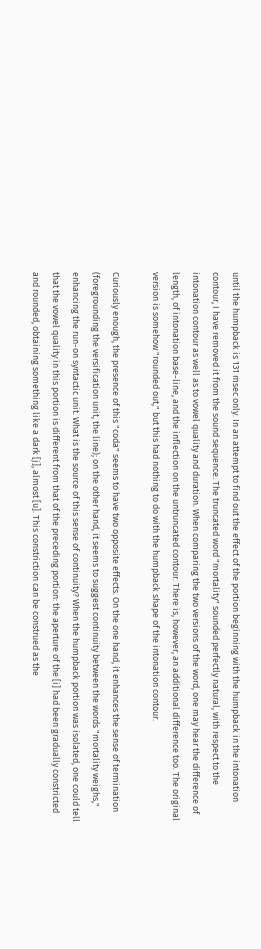until the humpback is 131 msec only. In an attempt to find out the effect of the portion beginning with the humpback in the intonation contour, I have removed it from the sound sequence. The truncated word "mortality" sounded perfectly natural, with respect to the intonation contour as well as to vowel quality and duration. When comparing the two versions of the word, one may hear the difference of length, of intonation base-line, and the inflection on the untruncated contour. There is, however, an additional difference too. The original version is somehow "rounded out," but this had nothing to do with the humpback shape of the intonation contour.

Curiously enough, the presence of this "coda" seems to have two opposite effects. On the one hand, it enhances the sense of termination (foregrounding the versification unit, the line); on the other hand, it seems to suggest continuity between the words "mortality weighs," enhancing the run-on syntactic unit. What is the source of this sense of continuity? When the humpback portion was isolated, one could tell that the vowel quality in this portion is different from that of the preceding portion: the aperture of the [i] had been gradually constricted and rounded, obtaining something like a dark [j], almost [u]. This constriction can be construed as the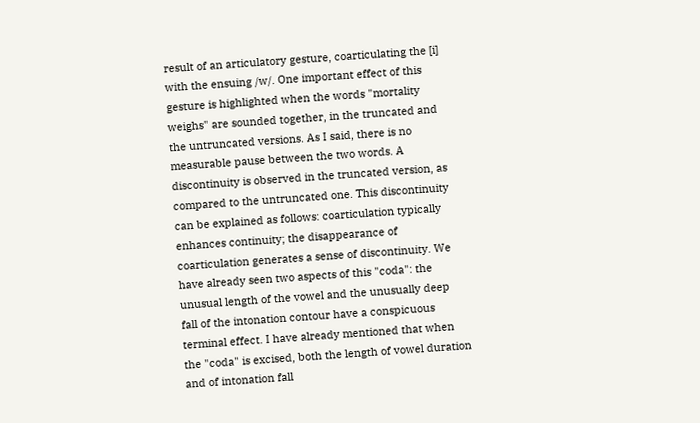result of an articulatory gesture, coarticulating the [i] with the ensuing /w/. One important effect of this gesture is highlighted when the words "mortality weighs" are sounded together, in the truncated and the untruncated versions. As I said, there is no measurable pause between the two words. A discontinuity is observed in the truncated version, as compared to the untruncated one. This discontinuity can be explained as follows: coarticulation typically enhances continuity; the disappearance of coarticulation generates a sense of discontinuity. We have already seen two aspects of this "coda": the unusual length of the vowel and the unusually deep fall of the intonation contour have a conspicuous terminal effect. I have already mentioned that when the "coda" is excised, both the length of vowel duration and of intonation fall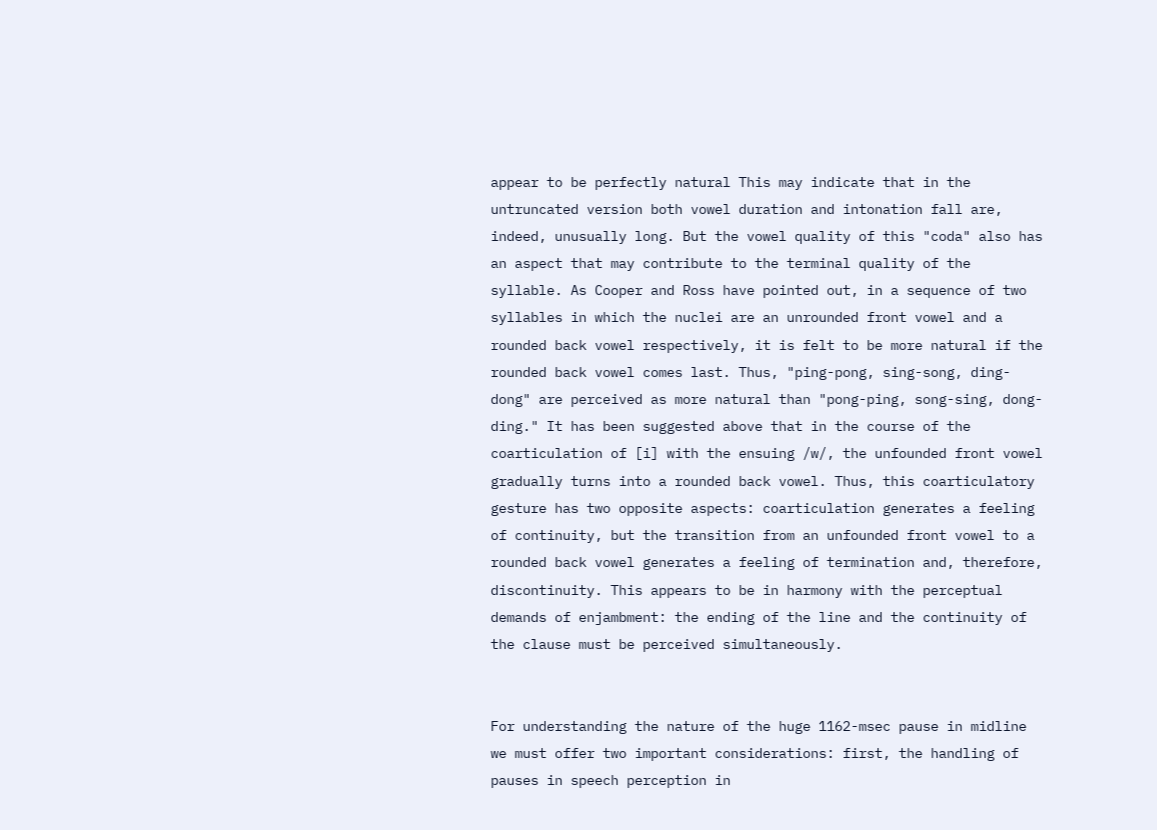appear to be perfectly natural This may indicate that in the untruncated version both vowel duration and intonation fall are, indeed, unusually long. But the vowel quality of this "coda" also has an aspect that may contribute to the terminal quality of the syllable. As Cooper and Ross have pointed out, in a sequence of two syllables in which the nuclei are an unrounded front vowel and a rounded back vowel respectively, it is felt to be more natural if the rounded back vowel comes last. Thus, "ping-pong, sing-song, ding-dong" are perceived as more natural than "pong-ping, song-sing, dong-ding." It has been suggested above that in the course of the coarticulation of [i] with the ensuing /w/, the unfounded front vowel gradually turns into a rounded back vowel. Thus, this coarticulatory gesture has two opposite aspects: coarticulation generates a feeling of continuity, but the transition from an unfounded front vowel to a rounded back vowel generates a feeling of termination and, therefore, discontinuity. This appears to be in harmony with the perceptual demands of enjambment: the ending of the line and the continuity of the clause must be perceived simultaneously.


For understanding the nature of the huge 1162-msec pause in midline we must offer two important considerations: first, the handling of pauses in speech perception in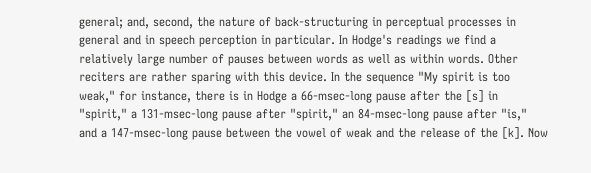general; and, second, the nature of back-structuring in perceptual processes in general and in speech perception in particular. In Hodge's readings we find a relatively large number of pauses between words as well as within words. Other reciters are rather sparing with this device. In the sequence "My spirit is too weak," for instance, there is in Hodge a 66-msec-long pause after the [s] in "spirit," a 131-msec-long pause after "spirit," an 84-msec-long pause after "is," and a 147-msec-long pause between the vowel of weak and the release of the [k]. Now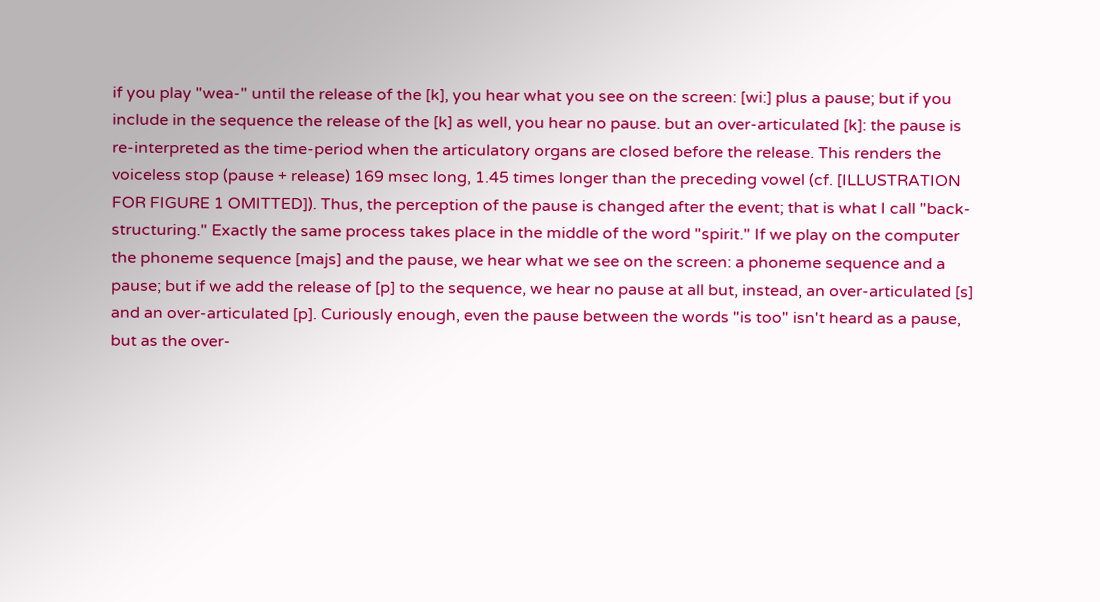if you play "wea-" until the release of the [k], you hear what you see on the screen: [wi:] plus a pause; but if you include in the sequence the release of the [k] as well, you hear no pause. but an over-articulated [k]: the pause is re-interpreted as the time-period when the articulatory organs are closed before the release. This renders the voiceless stop (pause + release) 169 msec long, 1.45 times longer than the preceding vowel (cf. [ILLUSTRATION FOR FIGURE 1 OMITTED]). Thus, the perception of the pause is changed after the event; that is what I call "back-structuring." Exactly the same process takes place in the middle of the word "spirit." If we play on the computer the phoneme sequence [majs] and the pause, we hear what we see on the screen: a phoneme sequence and a pause; but if we add the release of [p] to the sequence, we hear no pause at all but, instead, an over-articulated [s] and an over-articulated [p]. Curiously enough, even the pause between the words "is too" isn't heard as a pause, but as the over-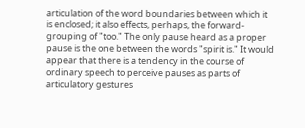articulation of the word boundaries between which it is enclosed; it also effects, perhaps, the forward-grouping of "too." The only pause heard as a proper pause is the one between the words "spirit is." It would appear that there is a tendency in the course of ordinary speech to perceive pauses as parts of articulatory gestures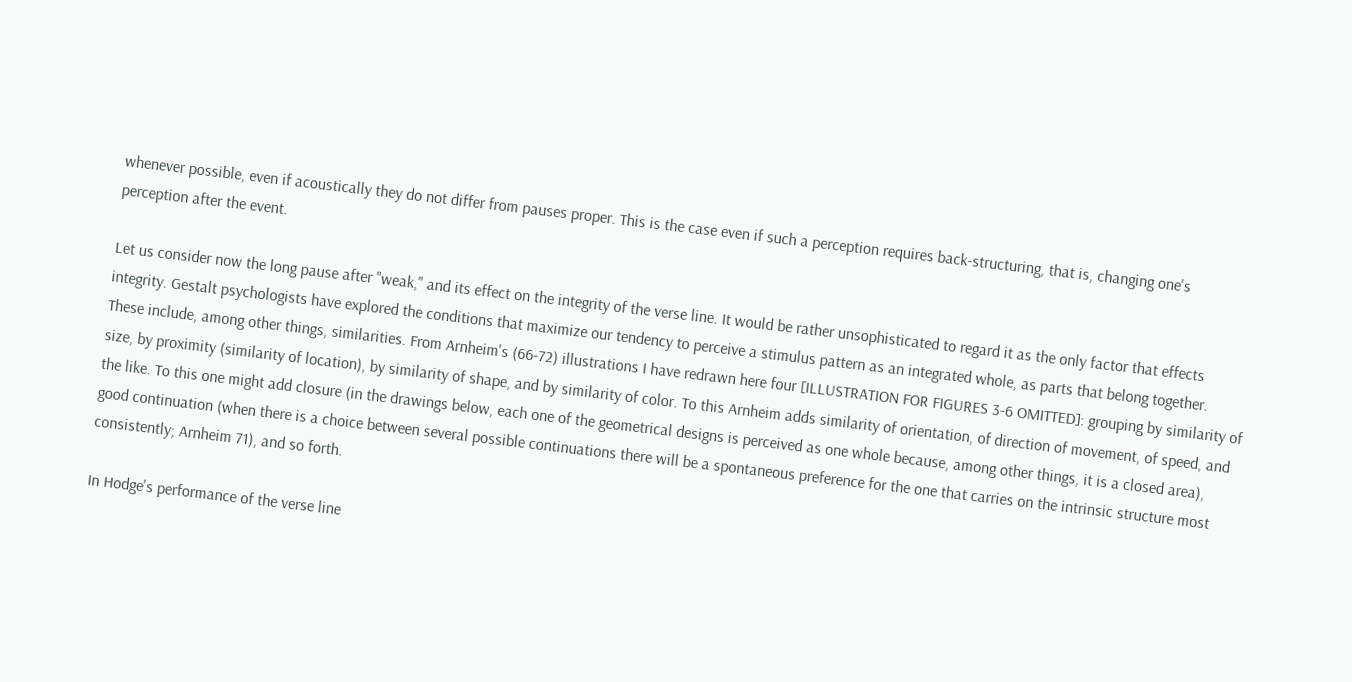whenever possible, even if acoustically they do not differ from pauses proper. This is the case even if such a perception requires back-structuring, that is, changing one's perception after the event.

Let us consider now the long pause after "weak," and its effect on the integrity of the verse line. It would be rather unsophisticated to regard it as the only factor that effects integrity. Gestalt psychologists have explored the conditions that maximize our tendency to perceive a stimulus pattern as an integrated whole, as parts that belong together. These include, among other things, similarities. From Arnheim's (66-72) illustrations I have redrawn here four [ILLUSTRATION FOR FIGURES 3-6 OMITTED]: grouping by similarity of size, by proximity (similarity of location), by similarity of shape, and by similarity of color. To this Arnheim adds similarity of orientation, of direction of movement, of speed, and the like. To this one might add closure (in the drawings below, each one of the geometrical designs is perceived as one whole because, among other things, it is a closed area), good continuation (when there is a choice between several possible continuations there will be a spontaneous preference for the one that carries on the intrinsic structure most consistently; Arnheim 71), and so forth.

In Hodge's performance of the verse line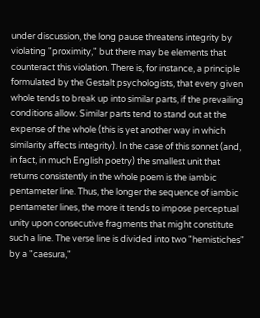under discussion, the long pause threatens integrity by violating "proximity," but there may be elements that counteract this violation. There is, for instance, a principle formulated by the Gestalt psychologists, that every given whole tends to break up into similar parts, if the prevailing conditions allow. Similar parts tend to stand out at the expense of the whole (this is yet another way in which similarity affects integrity). In the case of this sonnet (and, in fact, in much English poetry) the smallest unit that returns consistently in the whole poem is the iambic pentameter line. Thus, the longer the sequence of iambic pentameter lines, the more it tends to impose perceptual unity upon consecutive fragments that might constitute such a line. The verse line is divided into two "hemistiches" by a "caesura,"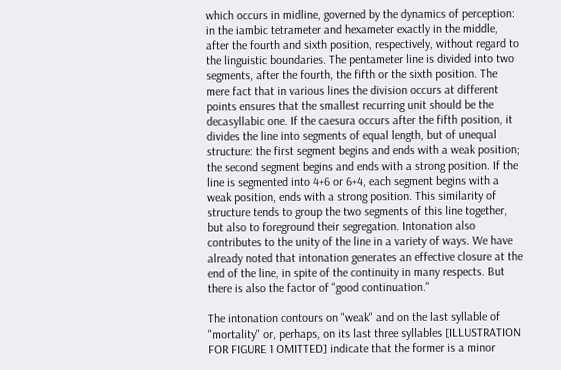which occurs in midline, governed by the dynamics of perception: in the iambic tetrameter and hexameter exactly in the middle, after the fourth and sixth position, respectively, without regard to the linguistic boundaries. The pentameter line is divided into two segments, after the fourth, the fifth or the sixth position. The mere fact that in various lines the division occurs at different points ensures that the smallest recurring unit should be the decasyllabic one. If the caesura occurs after the fifth position, it divides the line into segments of equal length, but of unequal structure: the first segment begins and ends with a weak position; the second segment begins and ends with a strong position. If the line is segmented into 4+6 or 6+4, each segment begins with a weak position, ends with a strong position. This similarity of structure tends to group the two segments of this line together, but also to foreground their segregation. Intonation also contributes to the unity of the line in a variety of ways. We have already noted that intonation generates an effective closure at the end of the line, in spite of the continuity in many respects. But there is also the factor of "good continuation."

The intonation contours on "weak" and on the last syllable of "mortality" or, perhaps, on its last three syllables [ILLUSTRATION FOR FIGURE 1 OMITTED] indicate that the former is a minor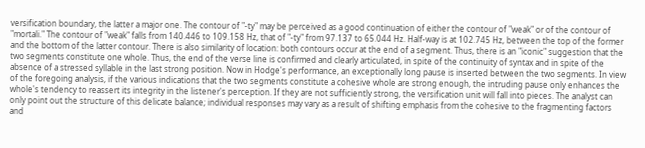versification boundary, the latter a major one. The contour of "-ty" may be perceived as a good continuation of either the contour of "weak" or of the contour of "mortali." The contour of "weak" falls from 140.446 to 109.158 Hz, that of "-ty" from 97.137 to 65.044 Hz. Half-way is at 102.745 Hz, between the top of the former and the bottom of the latter contour. There is also similarity of location: both contours occur at the end of a segment. Thus, there is an "iconic" suggestion that the two segments constitute one whole. Thus, the end of the verse line is confirmed and clearly articulated, in spite of the continuity of syntax and in spite of the absence of a stressed syllable in the last strong position. Now in Hodge's performance, an exceptionally long pause is inserted between the two segments. In view of the foregoing analysis, if the various indications that the two segments constitute a cohesive whole are strong enough, the intruding pause only enhances the whole's tendency to reassert its integrity in the listener's perception. If they are not sufficiently strong, the versification unit will fall into pieces. The analyst can only point out the structure of this delicate balance; individual responses may vary as a result of shifting emphasis from the cohesive to the fragmenting factors and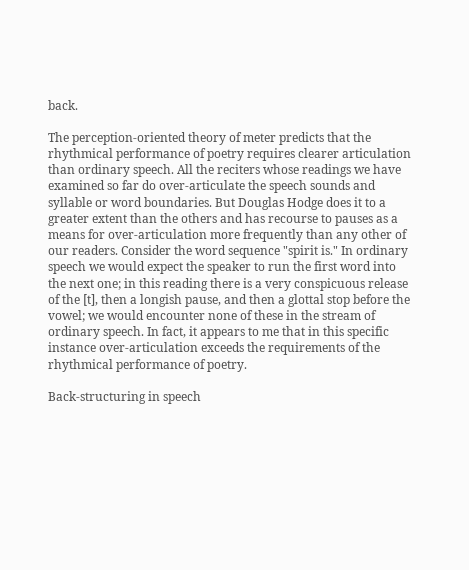back.

The perception-oriented theory of meter predicts that the rhythmical performance of poetry requires clearer articulation than ordinary speech. All the reciters whose readings we have examined so far do over-articulate the speech sounds and syllable or word boundaries. But Douglas Hodge does it to a greater extent than the others and has recourse to pauses as a means for over-articulation more frequently than any other of our readers. Consider the word sequence "spirit is." In ordinary speech we would expect the speaker to run the first word into the next one; in this reading there is a very conspicuous release of the [t], then a longish pause, and then a glottal stop before the vowel; we would encounter none of these in the stream of ordinary speech. In fact, it appears to me that in this specific instance over-articulation exceeds the requirements of the rhythmical performance of poetry.

Back-structuring in speech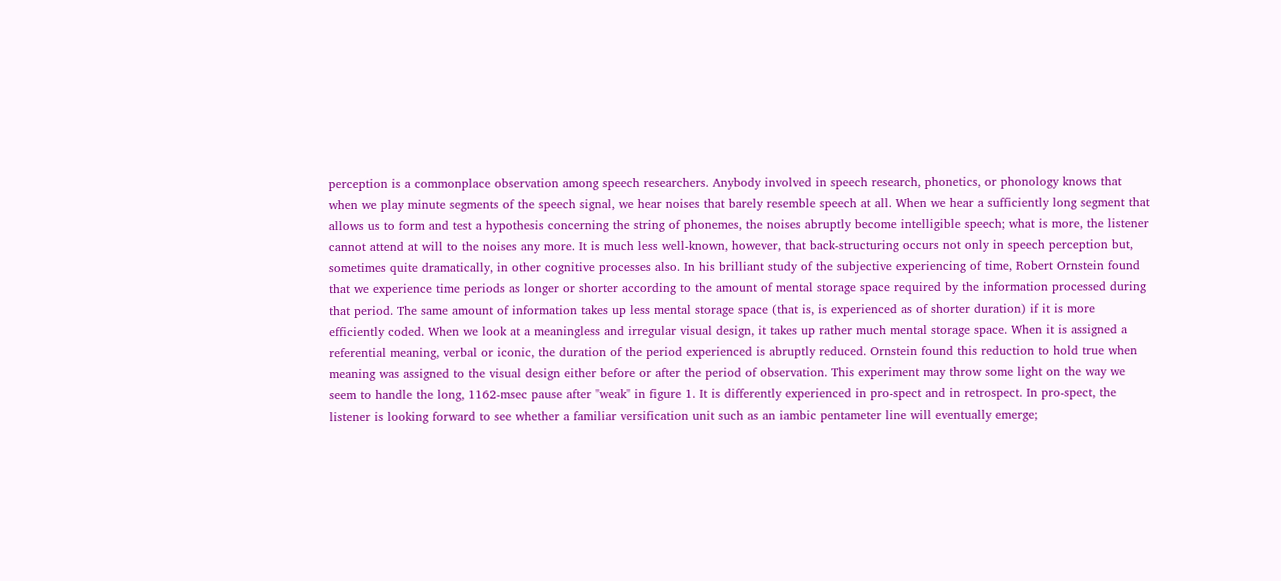perception is a commonplace observation among speech researchers. Anybody involved in speech research, phonetics, or phonology knows that when we play minute segments of the speech signal, we hear noises that barely resemble speech at all. When we hear a sufficiently long segment that allows us to form and test a hypothesis concerning the string of phonemes, the noises abruptly become intelligible speech; what is more, the listener cannot attend at will to the noises any more. It is much less well-known, however, that back-structuring occurs not only in speech perception but, sometimes quite dramatically, in other cognitive processes also. In his brilliant study of the subjective experiencing of time, Robert Ornstein found that we experience time periods as longer or shorter according to the amount of mental storage space required by the information processed during that period. The same amount of information takes up less mental storage space (that is, is experienced as of shorter duration) if it is more efficiently coded. When we look at a meaningless and irregular visual design, it takes up rather much mental storage space. When it is assigned a referential meaning, verbal or iconic, the duration of the period experienced is abruptly reduced. Ornstein found this reduction to hold true when meaning was assigned to the visual design either before or after the period of observation. This experiment may throw some light on the way we seem to handle the long, 1162-msec pause after "weak" in figure 1. It is differently experienced in pro-spect and in retrospect. In pro-spect, the listener is looking forward to see whether a familiar versification unit such as an iambic pentameter line will eventually emerge;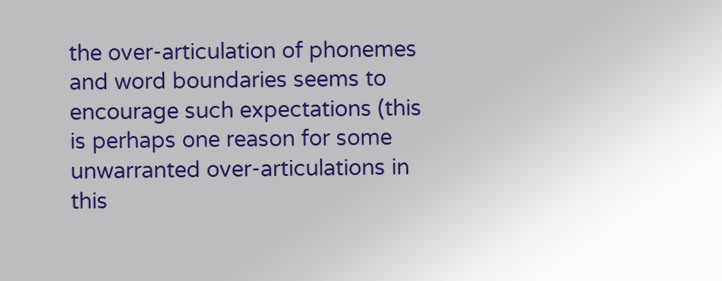the over-articulation of phonemes and word boundaries seems to encourage such expectations (this is perhaps one reason for some unwarranted over-articulations in this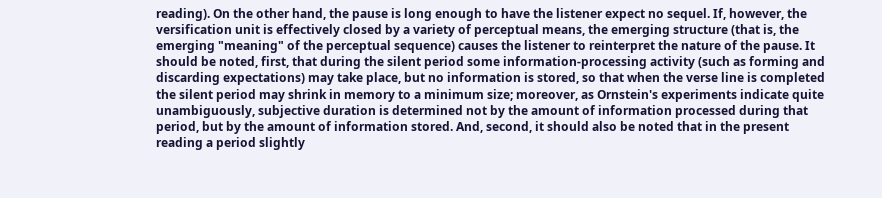reading). On the other hand, the pause is long enough to have the listener expect no sequel. If, however, the versification unit is effectively closed by a variety of perceptual means, the emerging structure (that is, the emerging "meaning" of the perceptual sequence) causes the listener to reinterpret the nature of the pause. It should be noted, first, that during the silent period some information-processing activity (such as forming and discarding expectations) may take place, but no information is stored, so that when the verse line is completed the silent period may shrink in memory to a minimum size; moreover, as Ornstein's experiments indicate quite unambiguously, subjective duration is determined not by the amount of information processed during that period, but by the amount of information stored. And, second, it should also be noted that in the present reading a period slightly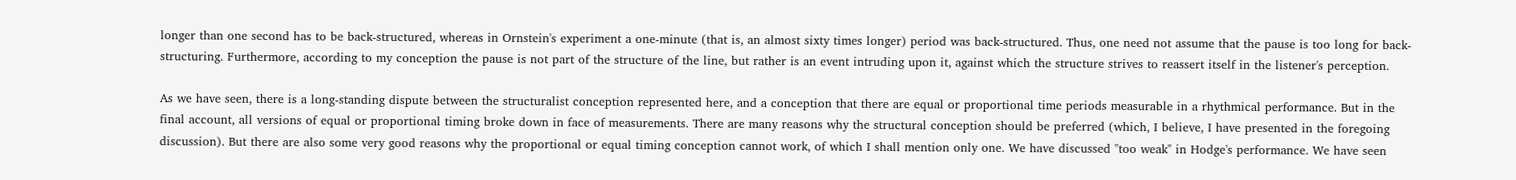longer than one second has to be back-structured, whereas in Ornstein's experiment a one-minute (that is, an almost sixty times longer) period was back-structured. Thus, one need not assume that the pause is too long for back-structuring. Furthermore, according to my conception the pause is not part of the structure of the line, but rather is an event intruding upon it, against which the structure strives to reassert itself in the listener's perception.

As we have seen, there is a long-standing dispute between the structuralist conception represented here, and a conception that there are equal or proportional time periods measurable in a rhythmical performance. But in the final account, all versions of equal or proportional timing broke down in face of measurements. There are many reasons why the structural conception should be preferred (which, I believe, I have presented in the foregoing discussion). But there are also some very good reasons why the proportional or equal timing conception cannot work, of which I shall mention only one. We have discussed "too weak" in Hodge's performance. We have seen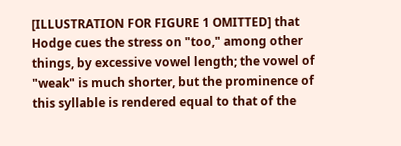[ILLUSTRATION FOR FIGURE 1 OMITTED] that Hodge cues the stress on "too," among other things, by excessive vowel length; the vowel of "weak" is much shorter, but the prominence of this syllable is rendered equal to that of the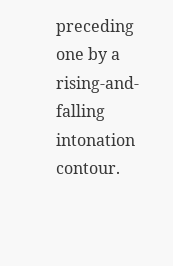preceding one by a rising-and-falling intonation contour.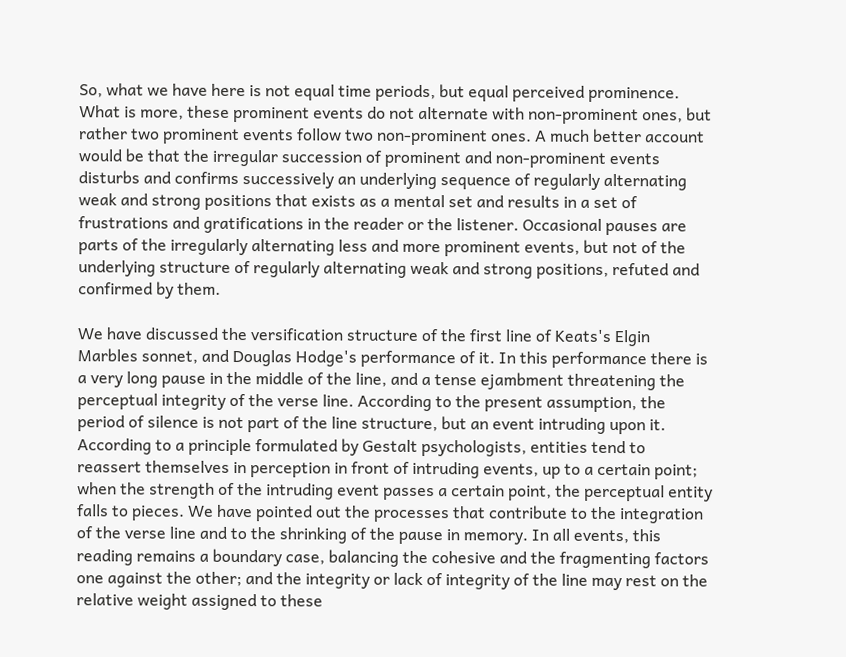So, what we have here is not equal time periods, but equal perceived prominence. What is more, these prominent events do not alternate with non-prominent ones, but rather two prominent events follow two non-prominent ones. A much better account would be that the irregular succession of prominent and non-prominent events disturbs and confirms successively an underlying sequence of regularly alternating weak and strong positions that exists as a mental set and results in a set of frustrations and gratifications in the reader or the listener. Occasional pauses are parts of the irregularly alternating less and more prominent events, but not of the underlying structure of regularly alternating weak and strong positions, refuted and confirmed by them.

We have discussed the versification structure of the first line of Keats's Elgin Marbles sonnet, and Douglas Hodge's performance of it. In this performance there is a very long pause in the middle of the line, and a tense ejambment threatening the perceptual integrity of the verse line. According to the present assumption, the period of silence is not part of the line structure, but an event intruding upon it. According to a principle formulated by Gestalt psychologists, entities tend to reassert themselves in perception in front of intruding events, up to a certain point; when the strength of the intruding event passes a certain point, the perceptual entity falls to pieces. We have pointed out the processes that contribute to the integration of the verse line and to the shrinking of the pause in memory. In all events, this reading remains a boundary case, balancing the cohesive and the fragmenting factors one against the other; and the integrity or lack of integrity of the line may rest on the relative weight assigned to these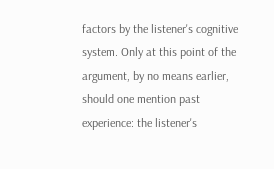factors by the listener's cognitive system. Only at this point of the argument, by no means earlier, should one mention past experience: the listener's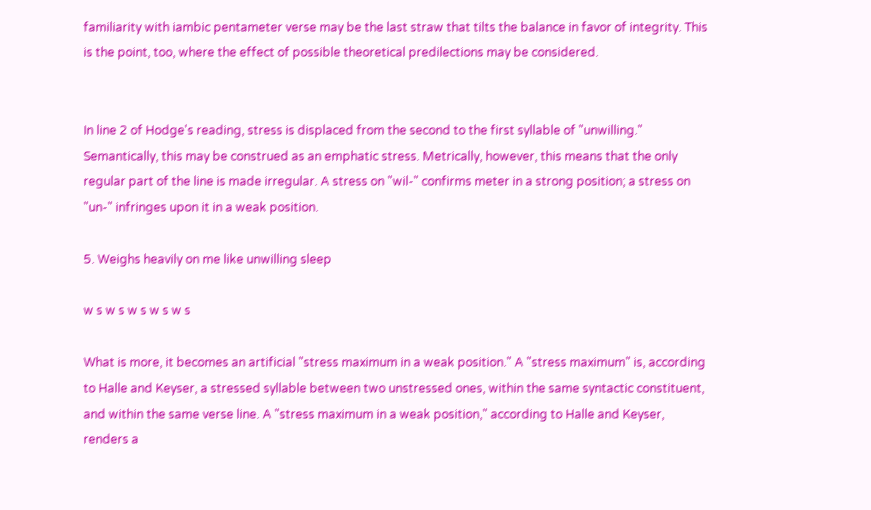familiarity with iambic pentameter verse may be the last straw that tilts the balance in favor of integrity. This is the point, too, where the effect of possible theoretical predilections may be considered.


In line 2 of Hodge's reading, stress is displaced from the second to the first syllable of "unwilling." Semantically, this may be construed as an emphatic stress. Metrically, however, this means that the only regular part of the line is made irregular. A stress on "wil-" confirms meter in a strong position; a stress on "un-" infringes upon it in a weak position.

5. Weighs heavily on me like unwilling sleep

w s w s w s w s w s

What is more, it becomes an artificial "stress maximum in a weak position." A "stress maximum" is, according to Halle and Keyser, a stressed syllable between two unstressed ones, within the same syntactic constituent, and within the same verse line. A "stress maximum in a weak position," according to Halle and Keyser, renders a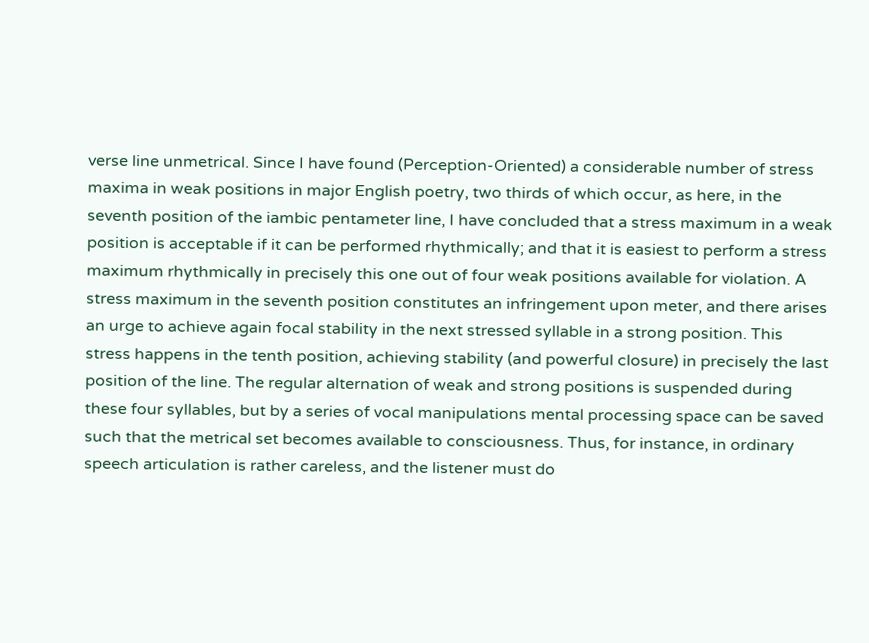verse line unmetrical. Since I have found (Perception-Oriented) a considerable number of stress maxima in weak positions in major English poetry, two thirds of which occur, as here, in the seventh position of the iambic pentameter line, I have concluded that a stress maximum in a weak position is acceptable if it can be performed rhythmically; and that it is easiest to perform a stress maximum rhythmically in precisely this one out of four weak positions available for violation. A stress maximum in the seventh position constitutes an infringement upon meter, and there arises an urge to achieve again focal stability in the next stressed syllable in a strong position. This stress happens in the tenth position, achieving stability (and powerful closure) in precisely the last position of the line. The regular alternation of weak and strong positions is suspended during these four syllables, but by a series of vocal manipulations mental processing space can be saved such that the metrical set becomes available to consciousness. Thus, for instance, in ordinary speech articulation is rather careless, and the listener must do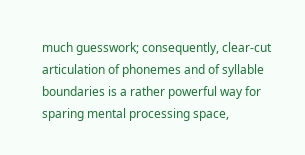much guesswork; consequently, clear-cut articulation of phonemes and of syllable boundaries is a rather powerful way for sparing mental processing space,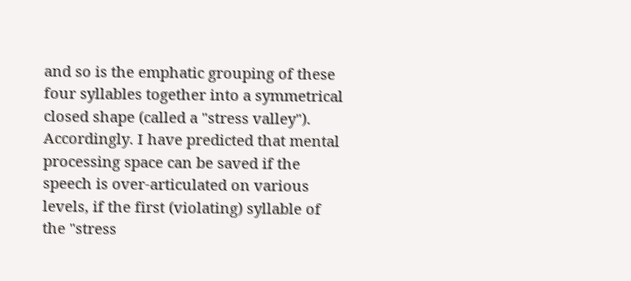and so is the emphatic grouping of these four syllables together into a symmetrical closed shape (called a "stress valley"). Accordingly. I have predicted that mental processing space can be saved if the speech is over-articulated on various levels, if the first (violating) syllable of the "stress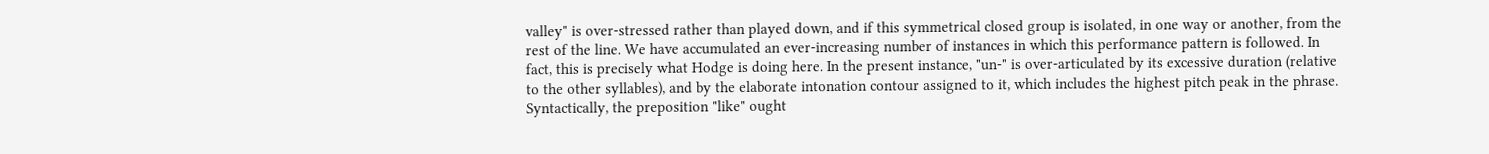valley" is over-stressed rather than played down, and if this symmetrical closed group is isolated, in one way or another, from the rest of the line. We have accumulated an ever-increasing number of instances in which this performance pattern is followed. In fact, this is precisely what Hodge is doing here. In the present instance, "un-" is over-articulated by its excessive duration (relative to the other syllables), and by the elaborate intonation contour assigned to it, which includes the highest pitch peak in the phrase. Syntactically, the preposition "like" ought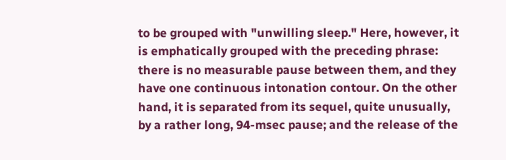to be grouped with "unwilling sleep." Here, however, it is emphatically grouped with the preceding phrase: there is no measurable pause between them, and they have one continuous intonation contour. On the other hand, it is separated from its sequel, quite unusually, by a rather long, 94-msec pause; and the release of the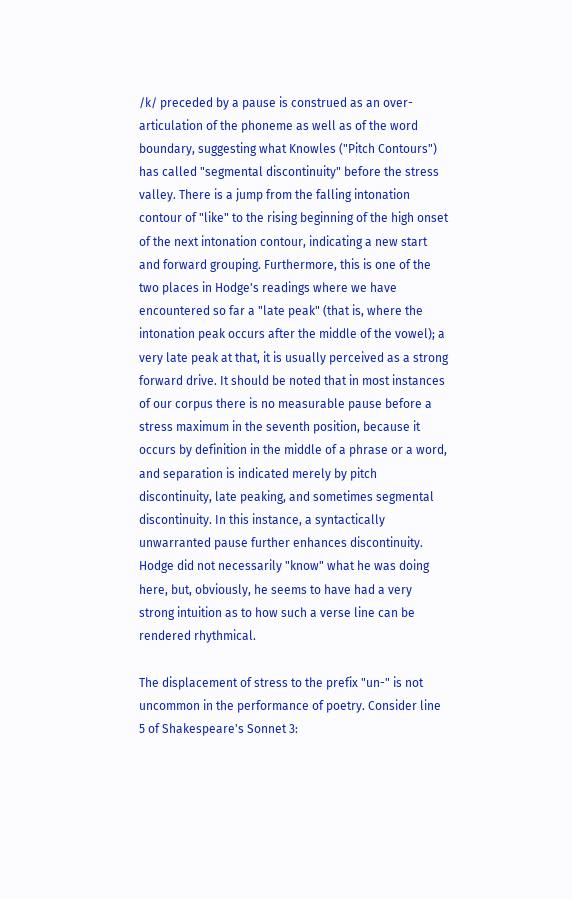/k/ preceded by a pause is construed as an over-articulation of the phoneme as well as of the word boundary, suggesting what Knowles ("Pitch Contours") has called "segmental discontinuity" before the stress valley. There is a jump from the falling intonation contour of "like" to the rising beginning of the high onset of the next intonation contour, indicating a new start and forward grouping. Furthermore, this is one of the two places in Hodge's readings where we have encountered so far a "late peak" (that is, where the intonation peak occurs after the middle of the vowel); a very late peak at that, it is usually perceived as a strong forward drive. It should be noted that in most instances of our corpus there is no measurable pause before a stress maximum in the seventh position, because it occurs by definition in the middle of a phrase or a word, and separation is indicated merely by pitch discontinuity, late peaking, and sometimes segmental discontinuity. In this instance, a syntactically unwarranted pause further enhances discontinuity. Hodge did not necessarily "know" what he was doing here, but, obviously, he seems to have had a very strong intuition as to how such a verse line can be rendered rhythmical.

The displacement of stress to the prefix "un-" is not uncommon in the performance of poetry. Consider line 5 of Shakespeare's Sonnet 3: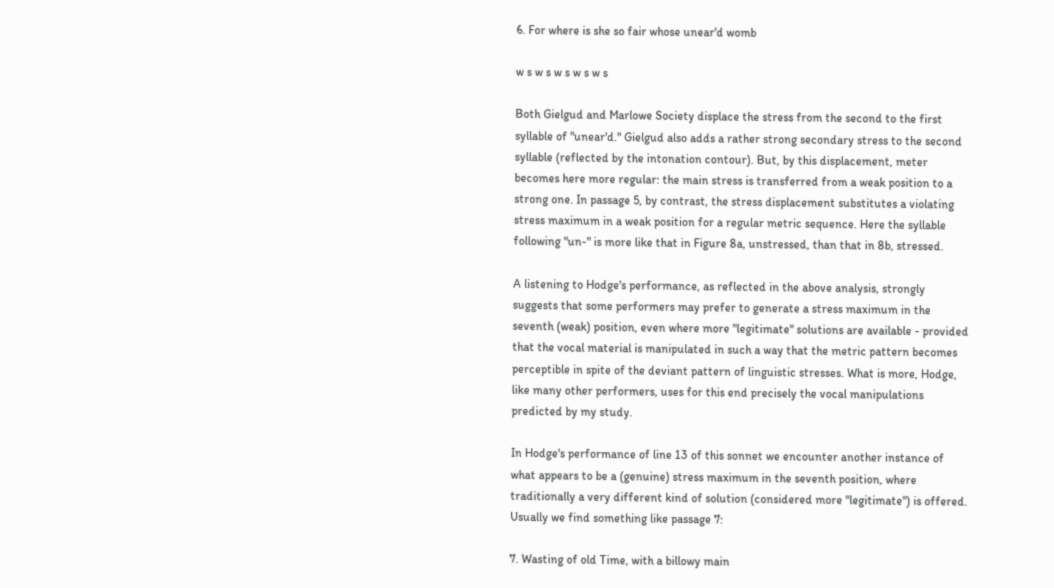6. For where is she so fair whose unear'd womb

w s w s w s w s w s

Both Gielgud and Marlowe Society displace the stress from the second to the first syllable of "unear'd." Gielgud also adds a rather strong secondary stress to the second syllable (reflected by the intonation contour). But, by this displacement, meter becomes here more regular: the main stress is transferred from a weak position to a strong one. In passage 5, by contrast, the stress displacement substitutes a violating stress maximum in a weak position for a regular metric sequence. Here the syllable following "un-" is more like that in Figure 8a, unstressed, than that in 8b, stressed.

A listening to Hodge's performance, as reflected in the above analysis, strongly suggests that some performers may prefer to generate a stress maximum in the seventh (weak) position, even where more "legitimate" solutions are available - provided that the vocal material is manipulated in such a way that the metric pattern becomes perceptible in spite of the deviant pattern of linguistic stresses. What is more, Hodge, like many other performers, uses for this end precisely the vocal manipulations predicted by my study.

In Hodge's performance of line 13 of this sonnet we encounter another instance of what appears to be a (genuine) stress maximum in the seventh position, where traditionally a very different kind of solution (considered more "legitimate") is offered. Usually we find something like passage 7:

7. Wasting of old Time, with a billowy main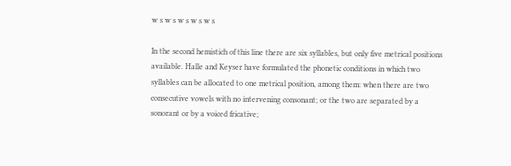w s w s w s w s w s

In the second hemistich of this line there are six syllables, but only five metrical positions available. Halle and Keyser have formulated the phonetic conditions in which two syllables can be allocated to one metrical position, among them: when there are two consecutive vowels with no intervening consonant; or the two are separated by a sonorant or by a voiced fricative;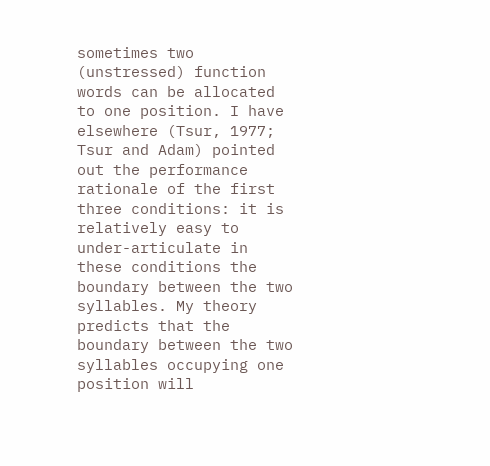sometimes two (unstressed) function words can be allocated to one position. I have elsewhere (Tsur, 1977; Tsur and Adam) pointed out the performance rationale of the first three conditions: it is relatively easy to under-articulate in these conditions the boundary between the two syllables. My theory predicts that the boundary between the two syllables occupying one position will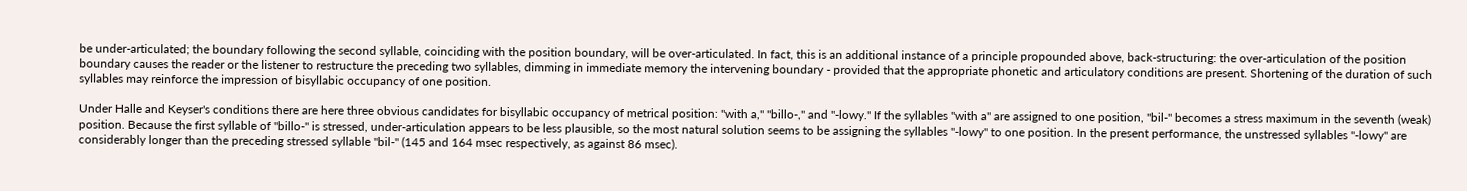be under-articulated; the boundary following the second syllable, coinciding with the position boundary, will be over-articulated. In fact, this is an additional instance of a principle propounded above, back-structuring: the over-articulation of the position boundary causes the reader or the listener to restructure the preceding two syllables, dimming in immediate memory the intervening boundary - provided that the appropriate phonetic and articulatory conditions are present. Shortening of the duration of such syllables may reinforce the impression of bisyllabic occupancy of one position.

Under Halle and Keyser's conditions there are here three obvious candidates for bisyllabic occupancy of metrical position: "with a," "billo-," and "-lowy." If the syllables "with a" are assigned to one position, "bil-" becomes a stress maximum in the seventh (weak) position. Because the first syllable of "billo-" is stressed, under-articulation appears to be less plausible, so the most natural solution seems to be assigning the syllables "-lowy" to one position. In the present performance, the unstressed syllables "-lowy" are considerably longer than the preceding stressed syllable "bil-" (145 and 164 msec respectively, as against 86 msec).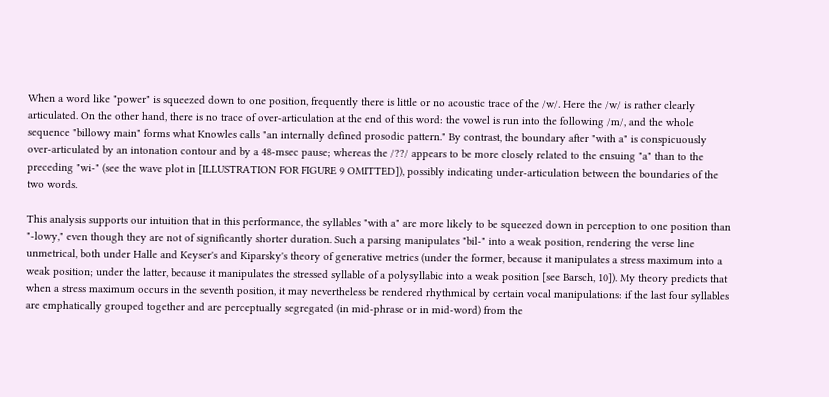When a word like "power" is squeezed down to one position, frequently there is little or no acoustic trace of the /w/. Here the /w/ is rather clearly articulated. On the other hand, there is no trace of over-articulation at the end of this word: the vowel is run into the following /m/, and the whole sequence "billowy main" forms what Knowles calls "an internally defined prosodic pattern." By contrast, the boundary after "with a" is conspicuously over-articulated by an intonation contour and by a 48-msec pause; whereas the /??/ appears to be more closely related to the ensuing "a" than to the preceding "wi-" (see the wave plot in [ILLUSTRATION FOR FIGURE 9 OMITTED]), possibly indicating under-articulation between the boundaries of the two words.

This analysis supports our intuition that in this performance, the syllables "with a" are more likely to be squeezed down in perception to one position than "-lowy," even though they are not of significantly shorter duration. Such a parsing manipulates "bil-" into a weak position, rendering the verse line unmetrical, both under Halle and Keyser's and Kiparsky's theory of generative metrics (under the former, because it manipulates a stress maximum into a weak position; under the latter, because it manipulates the stressed syllable of a polysyllabic into a weak position [see Barsch, 10]). My theory predicts that when a stress maximum occurs in the seventh position, it may nevertheless be rendered rhythmical by certain vocal manipulations: if the last four syllables are emphatically grouped together and are perceptually segregated (in mid-phrase or in mid-word) from the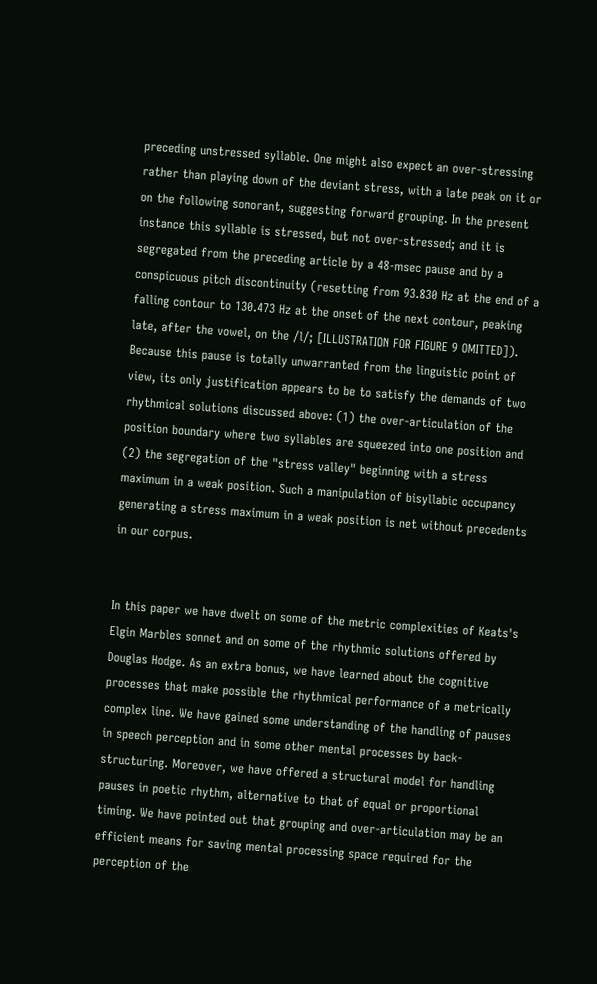preceding unstressed syllable. One might also expect an over-stressing rather than playing down of the deviant stress, with a late peak on it or on the following sonorant, suggesting forward grouping. In the present instance this syllable is stressed, but not over-stressed; and it is segregated from the preceding article by a 48-msec pause and by a conspicuous pitch discontinuity (resetting from 93.830 Hz at the end of a falling contour to 130.473 Hz at the onset of the next contour, peaking late, after the vowel, on the /l/; [ILLUSTRATION FOR FIGURE 9 OMITTED]). Because this pause is totally unwarranted from the linguistic point of view, its only justification appears to be to satisfy the demands of two rhythmical solutions discussed above: (1) the over-articulation of the position boundary where two syllables are squeezed into one position and (2) the segregation of the "stress valley" beginning with a stress maximum in a weak position. Such a manipulation of bisyllabic occupancy generating a stress maximum in a weak position is net without precedents in our corpus.


In this paper we have dwelt on some of the metric complexities of Keats's Elgin Marbles sonnet and on some of the rhythmic solutions offered by Douglas Hodge. As an extra bonus, we have learned about the cognitive processes that make possible the rhythmical performance of a metrically complex line. We have gained some understanding of the handling of pauses in speech perception and in some other mental processes by back-structuring. Moreover, we have offered a structural model for handling pauses in poetic rhythm, alternative to that of equal or proportional timing. We have pointed out that grouping and over-articulation may be an efficient means for saving mental processing space required for the perception of the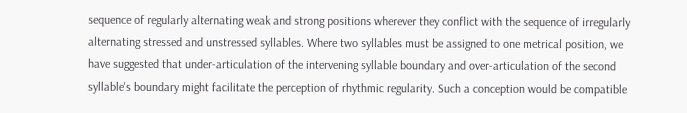sequence of regularly alternating weak and strong positions wherever they conflict with the sequence of irregularly alternating stressed and unstressed syllables. Where two syllables must be assigned to one metrical position, we have suggested that under-articulation of the intervening syllable boundary and over-articulation of the second syllable's boundary might facilitate the perception of rhythmic regularity. Such a conception would be compatible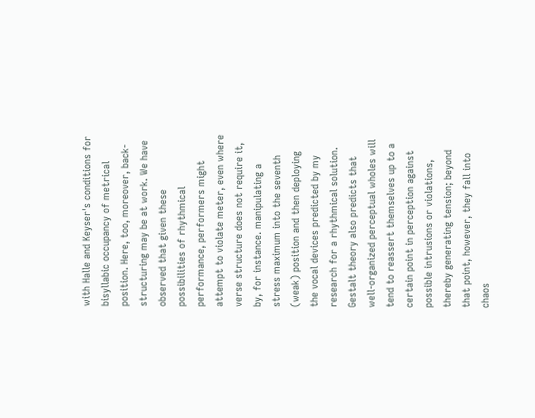with Halle and Keyser's conditions for bisyllabic occupancy of metrical position. Here, too, moreover, back-structuring may be at work. We have observed that given these possibilities of rhythmical performance, performers might attempt to violate meter, even where verse structure does not require it, by, for instance. manipulating a stress maximum into the seventh (weak) position and then deploying the vocal devices predicted by my research for a rhythmical solution. Gestalt theory also predicts that well-organized perceptual wholes will tend to reassert themselves up to a certain point in perception against possible intrusions or violations, thereby generating tension; beyond that point, however, they fall into chaos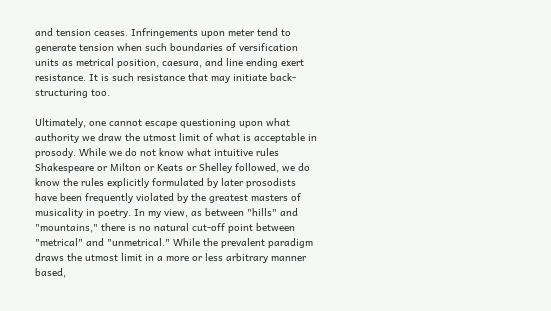and tension ceases. Infringements upon meter tend to generate tension when such boundaries of versification units as metrical position, caesura, and line ending exert resistance. It is such resistance that may initiate back-structuring too.

Ultimately, one cannot escape questioning upon what authority we draw the utmost limit of what is acceptable in prosody. While we do not know what intuitive rules Shakespeare or Milton or Keats or Shelley followed, we do know the rules explicitly formulated by later prosodists have been frequently violated by the greatest masters of musicality in poetry. In my view, as between "hills" and "mountains," there is no natural cut-off point between "metrical" and "unmetrical." While the prevalent paradigm draws the utmost limit in a more or less arbitrary manner based,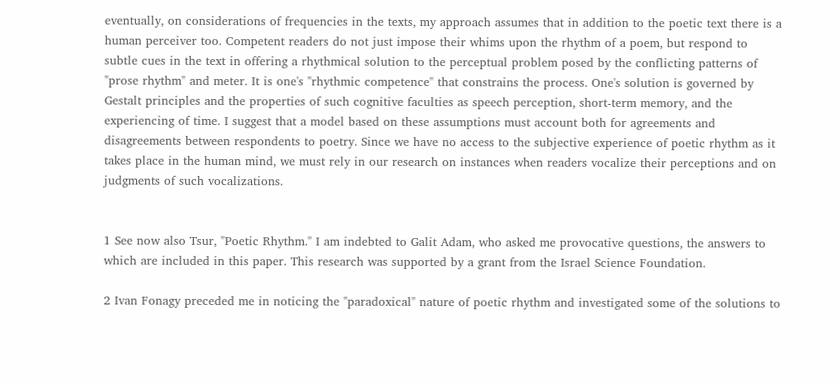eventually, on considerations of frequencies in the texts, my approach assumes that in addition to the poetic text there is a human perceiver too. Competent readers do not just impose their whims upon the rhythm of a poem, but respond to subtle cues in the text in offering a rhythmical solution to the perceptual problem posed by the conflicting patterns of "prose rhythm" and meter. It is one's "rhythmic competence" that constrains the process. One's solution is governed by Gestalt principles and the properties of such cognitive faculties as speech perception, short-term memory, and the experiencing of time. I suggest that a model based on these assumptions must account both for agreements and disagreements between respondents to poetry. Since we have no access to the subjective experience of poetic rhythm as it takes place in the human mind, we must rely in our research on instances when readers vocalize their perceptions and on judgments of such vocalizations.


1 See now also Tsur, "Poetic Rhythm." I am indebted to Galit Adam, who asked me provocative questions, the answers to which are included in this paper. This research was supported by a grant from the Israel Science Foundation.

2 Ivan Fonagy preceded me in noticing the "paradoxical" nature of poetic rhythm and investigated some of the solutions to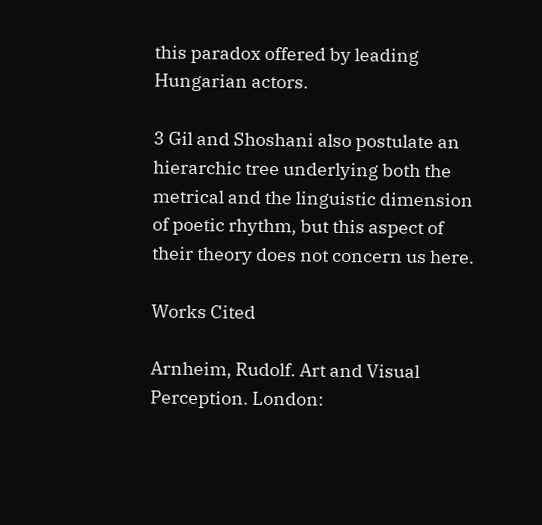this paradox offered by leading Hungarian actors.

3 Gil and Shoshani also postulate an hierarchic tree underlying both the metrical and the linguistic dimension of poetic rhythm, but this aspect of their theory does not concern us here.

Works Cited

Arnheim, Rudolf. Art and Visual Perception. London: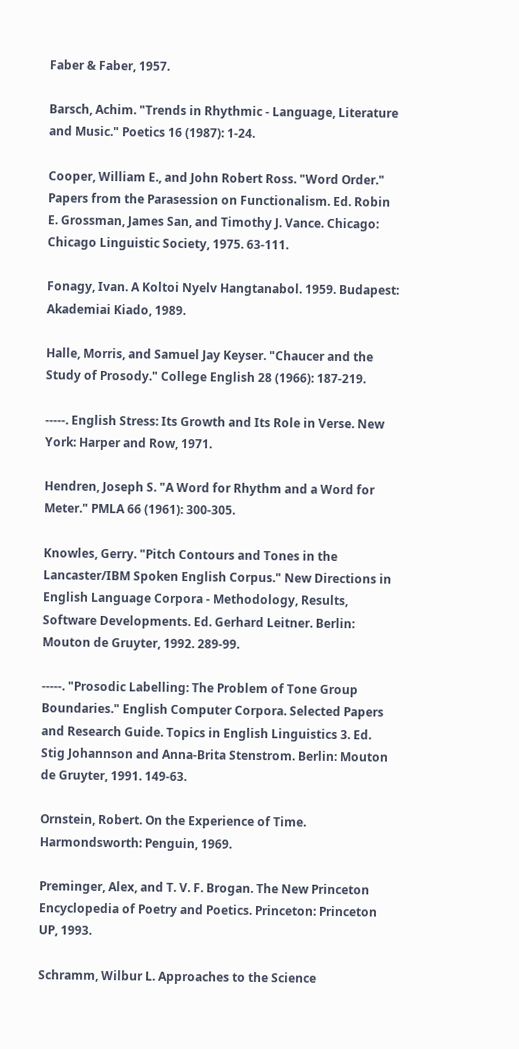Faber & Faber, 1957.

Barsch, Achim. "Trends in Rhythmic - Language, Literature and Music." Poetics 16 (1987): 1-24.

Cooper, William E., and John Robert Ross. "Word Order." Papers from the Parasession on Functionalism. Ed. Robin E. Grossman, James San, and Timothy J. Vance. Chicago: Chicago Linguistic Society, 1975. 63-111.

Fonagy, Ivan. A Koltoi Nyelv Hangtanabol. 1959. Budapest: Akademiai Kiado, 1989.

Halle, Morris, and Samuel Jay Keyser. "Chaucer and the Study of Prosody." College English 28 (1966): 187-219.

-----. English Stress: Its Growth and Its Role in Verse. New York: Harper and Row, 1971.

Hendren, Joseph S. "A Word for Rhythm and a Word for Meter." PMLA 66 (1961): 300-305.

Knowles, Gerry. "Pitch Contours and Tones in the Lancaster/IBM Spoken English Corpus." New Directions in English Language Corpora - Methodology, Results, Software Developments. Ed. Gerhard Leitner. Berlin: Mouton de Gruyter, 1992. 289-99.

-----. "Prosodic Labelling: The Problem of Tone Group Boundaries." English Computer Corpora. Selected Papers and Research Guide. Topics in English Linguistics 3. Ed. Stig Johannson and Anna-Brita Stenstrom. Berlin: Mouton de Gruyter, 1991. 149-63.

Ornstein, Robert. On the Experience of Time. Harmondsworth: Penguin, 1969.

Preminger, Alex, and T. V. F. Brogan. The New Princeton Encyclopedia of Poetry and Poetics. Princeton: Princeton UP, 1993.

Schramm, Wilbur L. Approaches to the Science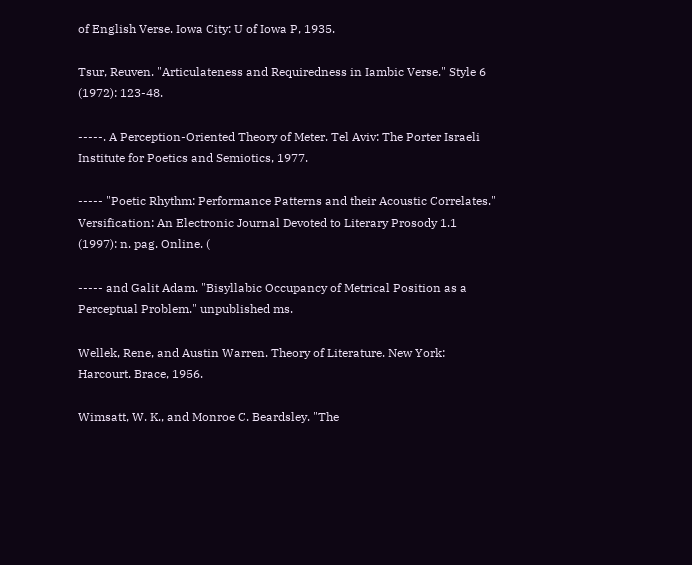of English Verse. Iowa City: U of Iowa P, 1935.

Tsur, Reuven. "Articulateness and Requiredness in Iambic Verse." Style 6 (1972): 123-48.

-----. A Perception-Oriented Theory of Meter. Tel Aviv: The Porter Israeli Institute for Poetics and Semiotics, 1977.

----- "Poetic Rhythm: Performance Patterns and their Acoustic Correlates." Versification: An Electronic Journal Devoted to Literary Prosody 1.1 (1997): n. pag. Online. (

----- and Galit Adam. "Bisyllabic Occupancy of Metrical Position as a Perceptual Problem." unpublished ms.

Wellek, Rene, and Austin Warren. Theory of Literature. New York: Harcourt. Brace, 1956.

Wimsatt, W. K., and Monroe C. Beardsley. "The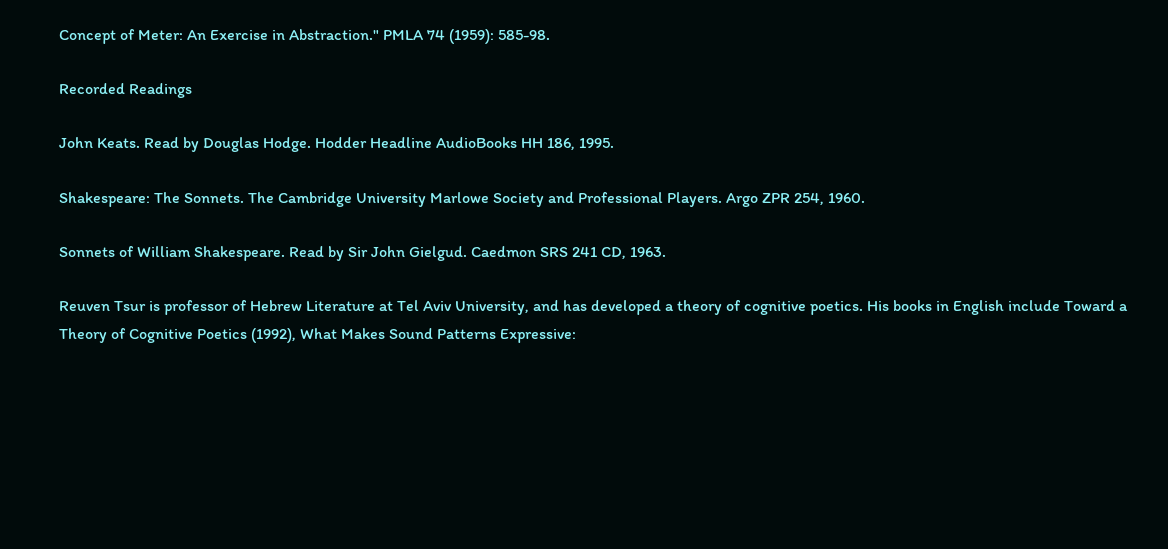Concept of Meter: An Exercise in Abstraction." PMLA 74 (1959): 585-98.

Recorded Readings

John Keats. Read by Douglas Hodge. Hodder Headline AudioBooks HH 186, 1995.

Shakespeare: The Sonnets. The Cambridge University Marlowe Society and Professional Players. Argo ZPR 254, 1960.

Sonnets of William Shakespeare. Read by Sir John Gielgud. Caedmon SRS 241 CD, 1963.

Reuven Tsur is professor of Hebrew Literature at Tel Aviv University, and has developed a theory of cognitive poetics. His books in English include Toward a Theory of Cognitive Poetics (1992), What Makes Sound Patterns Expressive: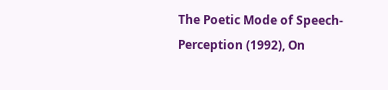The Poetic Mode of Speech-Perception (1992), On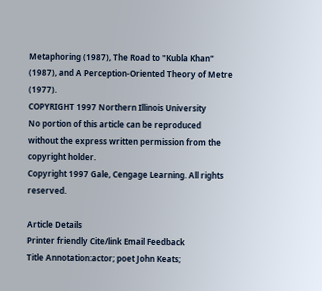Metaphoring (1987), The Road to "Kubla Khan" (1987), and A Perception-Oriented Theory of Metre (1977).
COPYRIGHT 1997 Northern Illinois University
No portion of this article can be reproduced without the express written permission from the copyright holder.
Copyright 1997 Gale, Cengage Learning. All rights reserved.

Article Details
Printer friendly Cite/link Email Feedback
Title Annotation:actor; poet John Keats;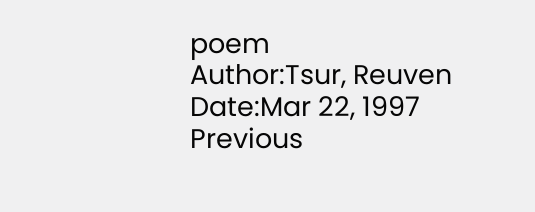poem
Author:Tsur, Reuven
Date:Mar 22, 1997
Previous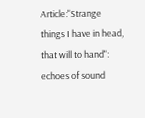Article:"Strange things I have in head, that will to hand": echoes of sound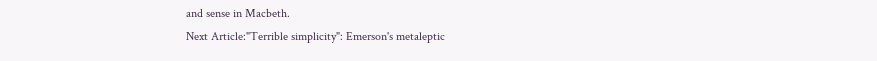and sense in Macbeth.
Next Article:"Terrible simplicity": Emerson's metaleptic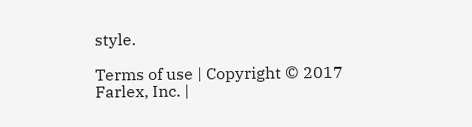style.

Terms of use | Copyright © 2017 Farlex, Inc. |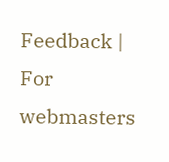Feedback | For webmasters